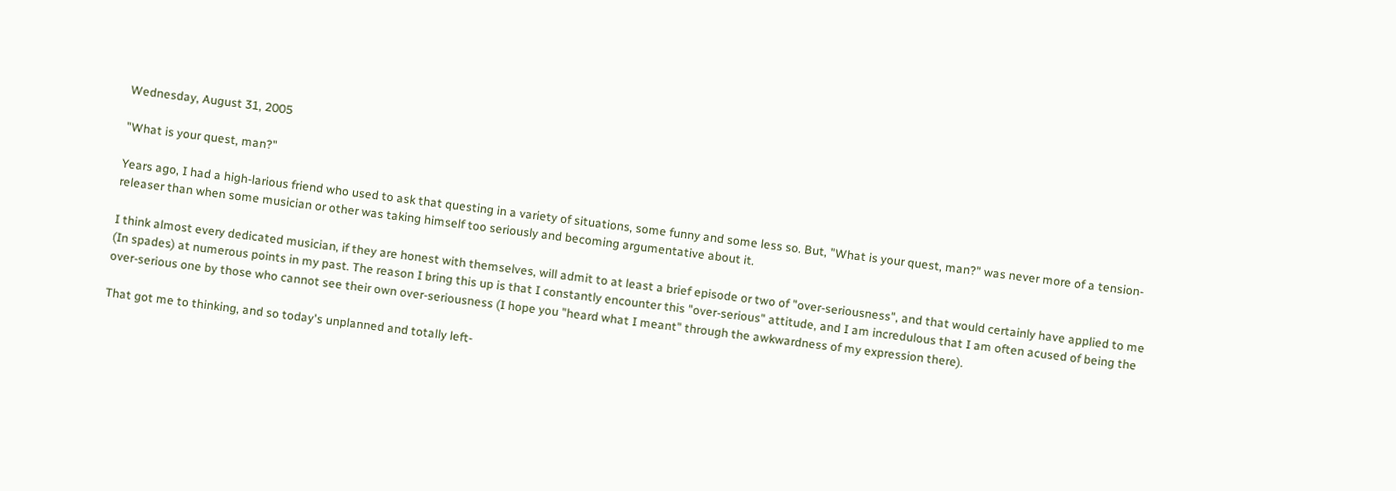Wednesday, August 31, 2005

"What is your quest, man?"

Years ago, I had a high-larious friend who used to ask that questing in a variety of situations, some funny and some less so. But, "What is your quest, man?" was never more of a tension-releaser than when some musician or other was taking himself too seriously and becoming argumentative about it.

I think almost every dedicated musician, if they are honest with themselves, will admit to at least a brief episode or two of "over-seriousness", and that would certainly have applied to me (In spades) at numerous points in my past. The reason I bring this up is that I constantly encounter this "over-serious" attitude, and I am incredulous that I am often acused of being the over-serious one by those who cannot see their own over-seriousness (I hope you "heard what I meant" through the awkwardness of my expression there).

That got me to thinking, and so today's unplanned and totally left-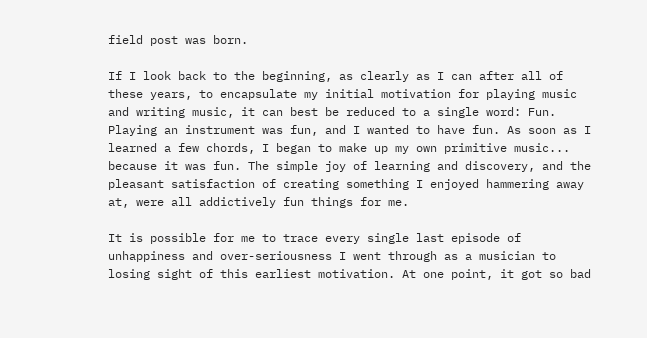field post was born.

If I look back to the beginning, as clearly as I can after all of these years, to encapsulate my initial motivation for playing music and writing music, it can best be reduced to a single word: Fun. Playing an instrument was fun, and I wanted to have fun. As soon as I learned a few chords, I began to make up my own primitive music... because it was fun. The simple joy of learning and discovery, and the pleasant satisfaction of creating something I enjoyed hammering away at, were all addictively fun things for me.

It is possible for me to trace every single last episode of unhappiness and over-seriousness I went through as a musician to losing sight of this earliest motivation. At one point, it got so bad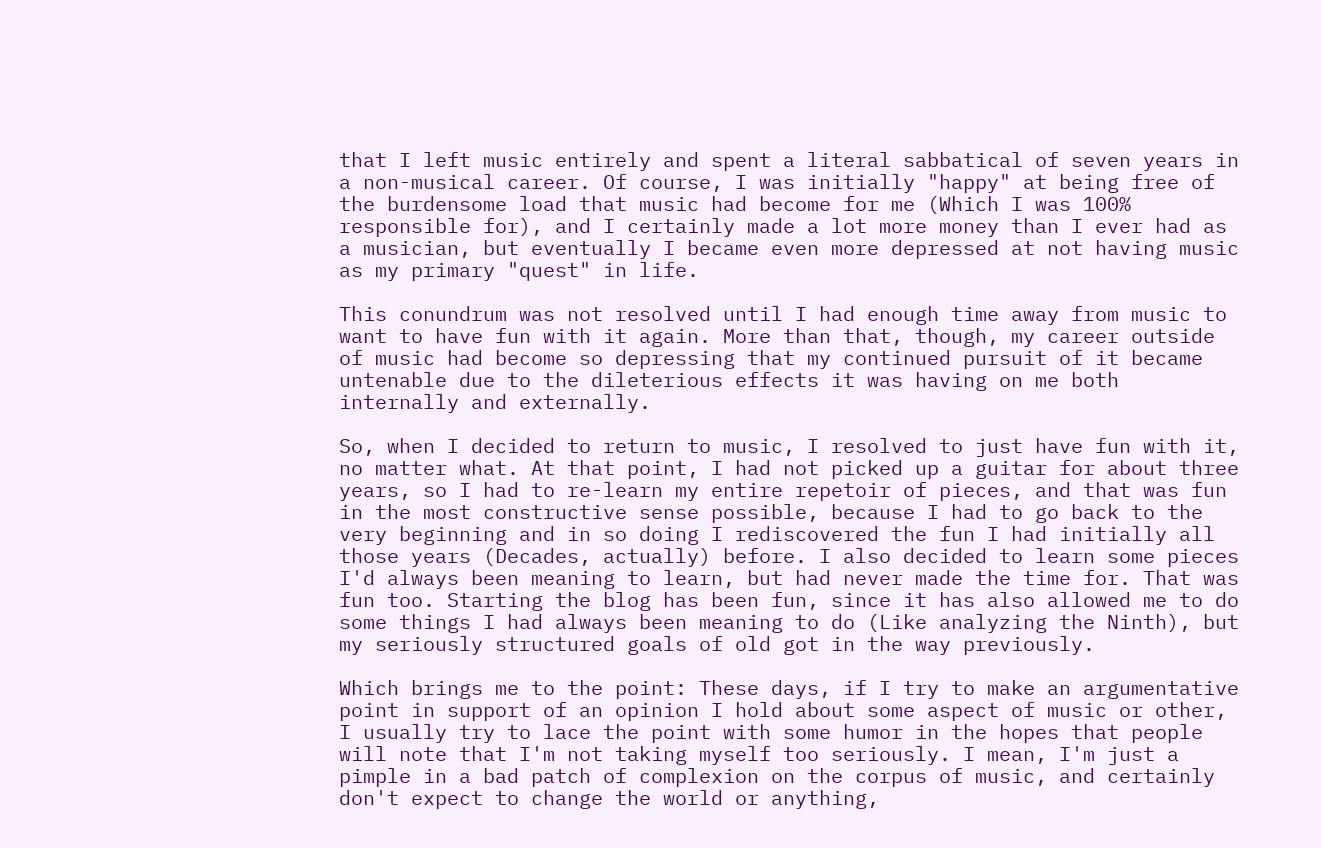that I left music entirely and spent a literal sabbatical of seven years in a non-musical career. Of course, I was initially "happy" at being free of the burdensome load that music had become for me (Which I was 100% responsible for), and I certainly made a lot more money than I ever had as a musician, but eventually I became even more depressed at not having music as my primary "quest" in life.

This conundrum was not resolved until I had enough time away from music to want to have fun with it again. More than that, though, my career outside of music had become so depressing that my continued pursuit of it became untenable due to the dileterious effects it was having on me both internally and externally.

So, when I decided to return to music, I resolved to just have fun with it, no matter what. At that point, I had not picked up a guitar for about three years, so I had to re-learn my entire repetoir of pieces, and that was fun in the most constructive sense possible, because I had to go back to the very beginning and in so doing I rediscovered the fun I had initially all those years (Decades, actually) before. I also decided to learn some pieces I'd always been meaning to learn, but had never made the time for. That was fun too. Starting the blog has been fun, since it has also allowed me to do some things I had always been meaning to do (Like analyzing the Ninth), but my seriously structured goals of old got in the way previously.

Which brings me to the point: These days, if I try to make an argumentative point in support of an opinion I hold about some aspect of music or other, I usually try to lace the point with some humor in the hopes that people will note that I'm not taking myself too seriously. I mean, I'm just a pimple in a bad patch of complexion on the corpus of music, and certainly don't expect to change the world or anything,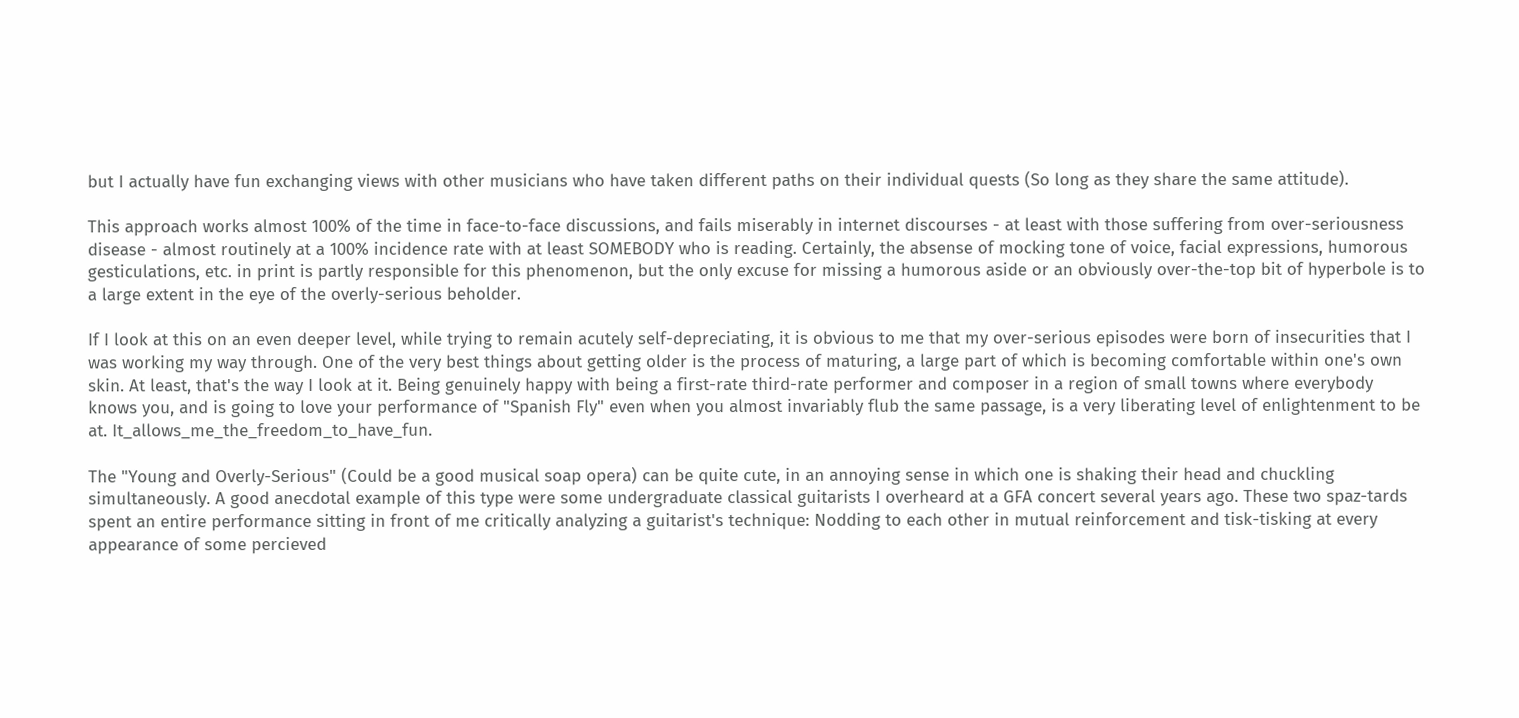but I actually have fun exchanging views with other musicians who have taken different paths on their individual quests (So long as they share the same attitude).

This approach works almost 100% of the time in face-to-face discussions, and fails miserably in internet discourses - at least with those suffering from over-seriousness disease - almost routinely at a 100% incidence rate with at least SOMEBODY who is reading. Certainly, the absense of mocking tone of voice, facial expressions, humorous gesticulations, etc. in print is partly responsible for this phenomenon, but the only excuse for missing a humorous aside or an obviously over-the-top bit of hyperbole is to a large extent in the eye of the overly-serious beholder.

If I look at this on an even deeper level, while trying to remain acutely self-depreciating, it is obvious to me that my over-serious episodes were born of insecurities that I was working my way through. One of the very best things about getting older is the process of maturing, a large part of which is becoming comfortable within one's own skin. At least, that's the way I look at it. Being genuinely happy with being a first-rate third-rate performer and composer in a region of small towns where everybody knows you, and is going to love your performance of "Spanish Fly" even when you almost invariably flub the same passage, is a very liberating level of enlightenment to be at. It_allows_me_the_freedom_to_have_fun.

The "Young and Overly-Serious" (Could be a good musical soap opera) can be quite cute, in an annoying sense in which one is shaking their head and chuckling simultaneously. A good anecdotal example of this type were some undergraduate classical guitarists I overheard at a GFA concert several years ago. These two spaz-tards spent an entire performance sitting in front of me critically analyzing a guitarist's technique: Nodding to each other in mutual reinforcement and tisk-tisking at every appearance of some percieved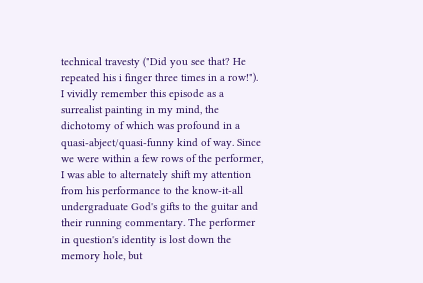technical travesty ("Did you see that? He repeated his i finger three times in a row!"). I vividly remember this episode as a surrealist painting in my mind, the dichotomy of which was profound in a quasi-abject/quasi-funny kind of way. Since we were within a few rows of the performer, I was able to alternately shift my attention from his performance to the know-it-all undergraduate God's gifts to the guitar and their running commentary. The performer in question's identity is lost down the memory hole, but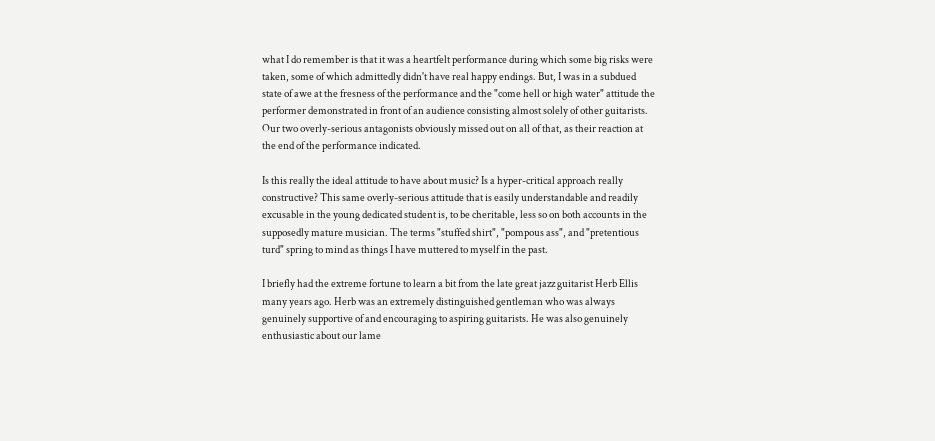what I do remember is that it was a heartfelt performance during which some big risks were taken, some of which admittedly didn't have real happy endings. But, I was in a subdued state of awe at the fresness of the performance and the "come hell or high water" attitude the performer demonstrated in front of an audience consisting almost solely of other guitarists. Our two overly-serious antagonists obviously missed out on all of that, as their reaction at the end of the performance indicated.

Is this really the ideal attitude to have about music? Is a hyper-critical approach really constructive? This same overly-serious attitude that is easily understandable and readily excusable in the young dedicated student is, to be cheritable, less so on both accounts in the supposedly mature musician. The terms "stuffed shirt", "pompous ass", and "pretentious turd" spring to mind as things I have muttered to myself in the past.

I briefly had the extreme fortune to learn a bit from the late great jazz guitarist Herb Ellis many years ago. Herb was an extremely distinguished gentleman who was always genuinely supportive of and encouraging to aspiring guitarists. He was also genuinely enthusiastic about our lame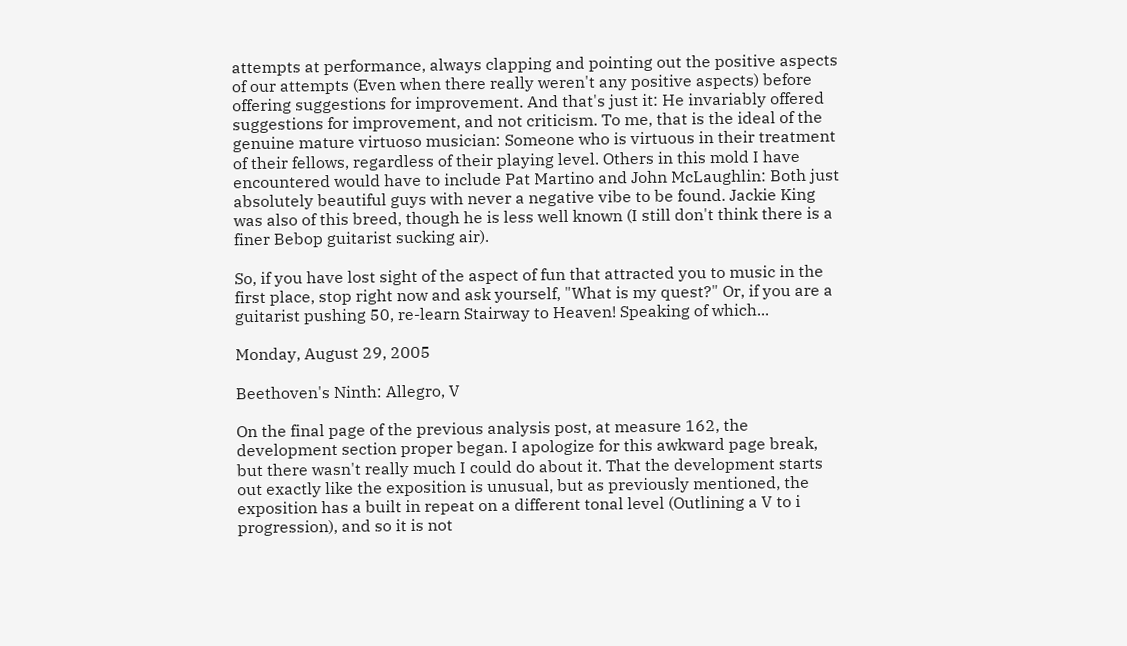attempts at performance, always clapping and pointing out the positive aspects of our attempts (Even when there really weren't any positive aspects) before offering suggestions for improvement. And that's just it: He invariably offered suggestions for improvement, and not criticism. To me, that is the ideal of the genuine mature virtuoso musician: Someone who is virtuous in their treatment of their fellows, regardless of their playing level. Others in this mold I have encountered would have to include Pat Martino and John McLaughlin: Both just absolutely beautiful guys with never a negative vibe to be found. Jackie King was also of this breed, though he is less well known (I still don't think there is a finer Bebop guitarist sucking air).

So, if you have lost sight of the aspect of fun that attracted you to music in the first place, stop right now and ask yourself, "What is my quest?" Or, if you are a guitarist pushing 50, re-learn Stairway to Heaven! Speaking of which...

Monday, August 29, 2005

Beethoven's Ninth: Allegro, V

On the final page of the previous analysis post, at measure 162, the development section proper began. I apologize for this awkward page break, but there wasn't really much I could do about it. That the development starts out exactly like the exposition is unusual, but as previously mentioned, the exposition has a built in repeat on a different tonal level (Outlining a V to i progression), and so it is not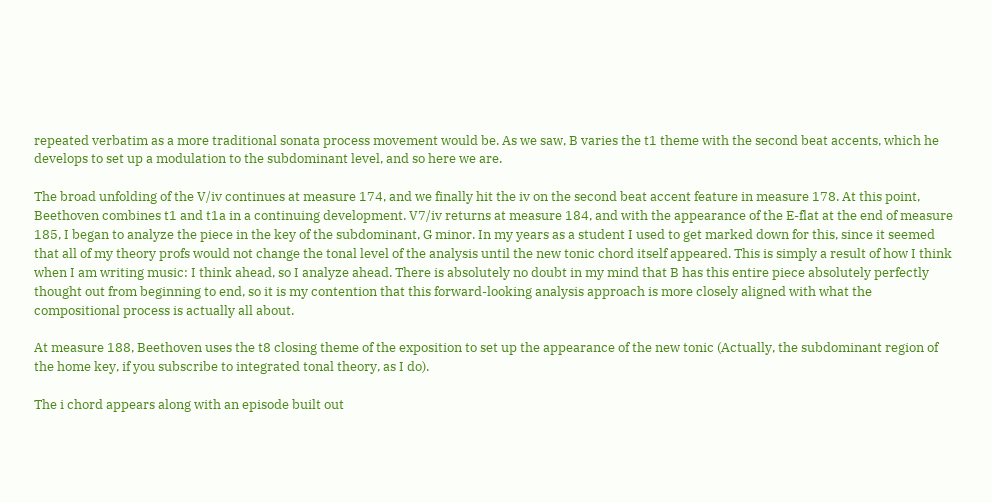repeated verbatim as a more traditional sonata process movement would be. As we saw, B varies the t1 theme with the second beat accents, which he develops to set up a modulation to the subdominant level, and so here we are.

The broad unfolding of the V/iv continues at measure 174, and we finally hit the iv on the second beat accent feature in measure 178. At this point, Beethoven combines t1 and t1a in a continuing development. V7/iv returns at measure 184, and with the appearance of the E-flat at the end of measure 185, I began to analyze the piece in the key of the subdominant, G minor. In my years as a student I used to get marked down for this, since it seemed that all of my theory profs would not change the tonal level of the analysis until the new tonic chord itself appeared. This is simply a result of how I think when I am writing music: I think ahead, so I analyze ahead. There is absolutely no doubt in my mind that B has this entire piece absolutely perfectly thought out from beginning to end, so it is my contention that this forward-looking analysis approach is more closely aligned with what the compositional process is actually all about.

At measure 188, Beethoven uses the t8 closing theme of the exposition to set up the appearance of the new tonic (Actually, the subdominant region of the home key, if you subscribe to integrated tonal theory, as I do).

The i chord appears along with an episode built out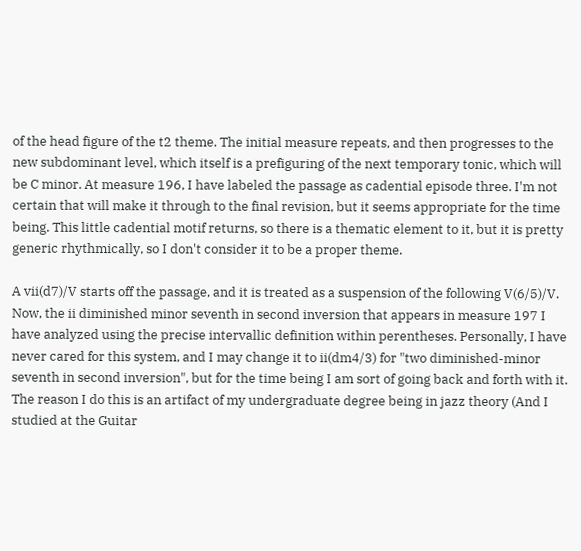of the head figure of the t2 theme. The initial measure repeats, and then progresses to the new subdominant level, which itself is a prefiguring of the next temporary tonic, which will be C minor. At measure 196, I have labeled the passage as cadential episode three. I'm not certain that will make it through to the final revision, but it seems appropriate for the time being. This little cadential motif returns, so there is a thematic element to it, but it is pretty generic rhythmically, so I don't consider it to be a proper theme.

A vii(d7)/V starts off the passage, and it is treated as a suspension of the following V(6/5)/V. Now, the ii diminished minor seventh in second inversion that appears in measure 197 I have analyzed using the precise intervallic definition within perentheses. Personally, I have never cared for this system, and I may change it to ii(dm4/3) for "two diminished-minor seventh in second inversion", but for the time being I am sort of going back and forth with it. The reason I do this is an artifact of my undergraduate degree being in jazz theory (And I studied at the Guitar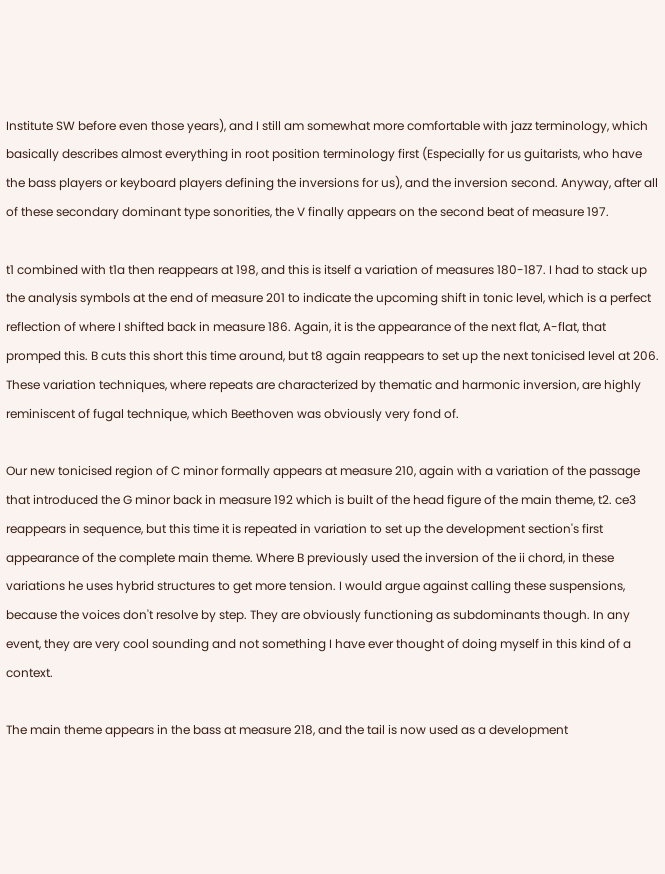Institute SW before even those years), and I still am somewhat more comfortable with jazz terminology, which basically describes almost everything in root position terminology first (Especially for us guitarists, who have the bass players or keyboard players defining the inversions for us), and the inversion second. Anyway, after all of these secondary dominant type sonorities, the V finally appears on the second beat of measure 197.

t1 combined with t1a then reappears at 198, and this is itself a variation of measures 180-187. I had to stack up the analysis symbols at the end of measure 201 to indicate the upcoming shift in tonic level, which is a perfect reflection of where I shifted back in measure 186. Again, it is the appearance of the next flat, A-flat, that promped this. B cuts this short this time around, but t8 again reappears to set up the next tonicised level at 206. These variation techniques, where repeats are characterized by thematic and harmonic inversion, are highly reminiscent of fugal technique, which Beethoven was obviously very fond of.

Our new tonicised region of C minor formally appears at measure 210, again with a variation of the passage that introduced the G minor back in measure 192 which is built of the head figure of the main theme, t2. ce3 reappears in sequence, but this time it is repeated in variation to set up the development section's first appearance of the complete main theme. Where B previously used the inversion of the ii chord, in these variations he uses hybrid structures to get more tension. I would argue against calling these suspensions, because the voices don't resolve by step. They are obviously functioning as subdominants though. In any event, they are very cool sounding and not something I have ever thought of doing myself in this kind of a context.

The main theme appears in the bass at measure 218, and the tail is now used as a development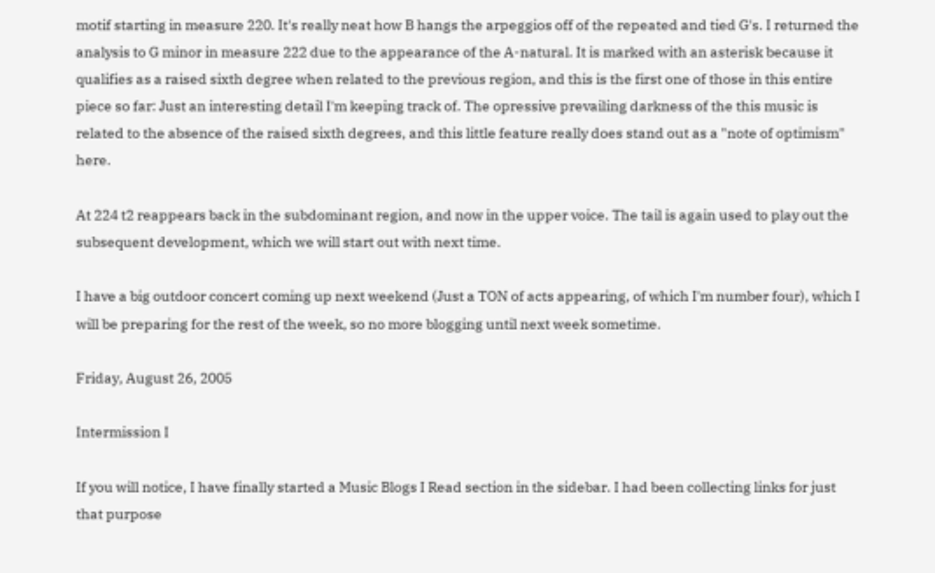motif starting in measure 220. It's really neat how B hangs the arpeggios off of the repeated and tied G's. I returned the analysis to G minor in measure 222 due to the appearance of the A-natural. It is marked with an asterisk because it qualifies as a raised sixth degree when related to the previous region, and this is the first one of those in this entire piece so far: Just an interesting detail I'm keeping track of. The opressive prevailing darkness of the this music is related to the absence of the raised sixth degrees, and this little feature really does stand out as a "note of optimism" here.

At 224 t2 reappears back in the subdominant region, and now in the upper voice. The tail is again used to play out the subsequent development, which we will start out with next time.

I have a big outdoor concert coming up next weekend (Just a TON of acts appearing, of which I'm number four), which I will be preparing for the rest of the week, so no more blogging until next week sometime.

Friday, August 26, 2005

Intermission I

If you will notice, I have finally started a Music Blogs I Read section in the sidebar. I had been collecting links for just that purpose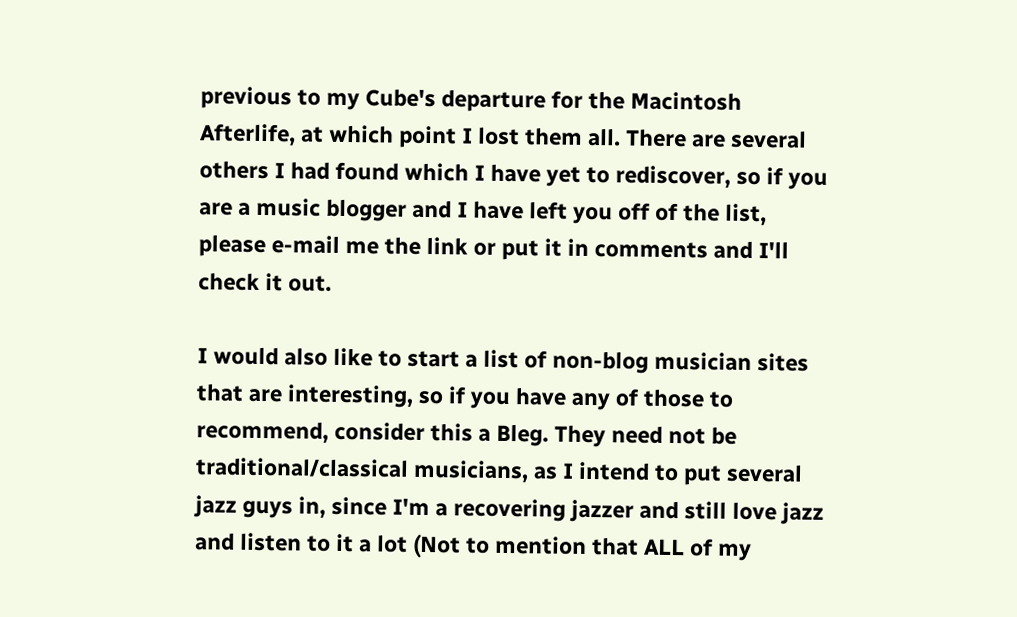previous to my Cube's departure for the Macintosh Afterlife, at which point I lost them all. There are several others I had found which I have yet to rediscover, so if you are a music blogger and I have left you off of the list, please e-mail me the link or put it in comments and I'll check it out.

I would also like to start a list of non-blog musician sites that are interesting, so if you have any of those to recommend, consider this a Bleg. They need not be traditional/classical musicians, as I intend to put several jazz guys in, since I'm a recovering jazzer and still love jazz and listen to it a lot (Not to mention that ALL of my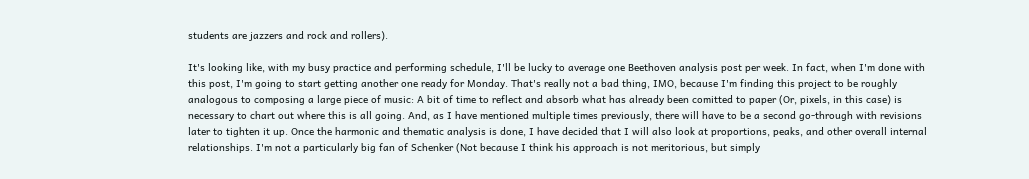students are jazzers and rock and rollers).

It's looking like, with my busy practice and performing schedule, I'll be lucky to average one Beethoven analysis post per week. In fact, when I'm done with this post, I'm going to start getting another one ready for Monday. That's really not a bad thing, IMO, because I'm finding this project to be roughly analogous to composing a large piece of music: A bit of time to reflect and absorb what has already been comitted to paper (Or, pixels, in this case) is necessary to chart out where this is all going. And, as I have mentioned multiple times previously, there will have to be a second go-through with revisions later to tighten it up. Once the harmonic and thematic analysis is done, I have decided that I will also look at proportions, peaks, and other overall internal relationships. I'm not a particularly big fan of Schenker (Not because I think his approach is not meritorious, but simply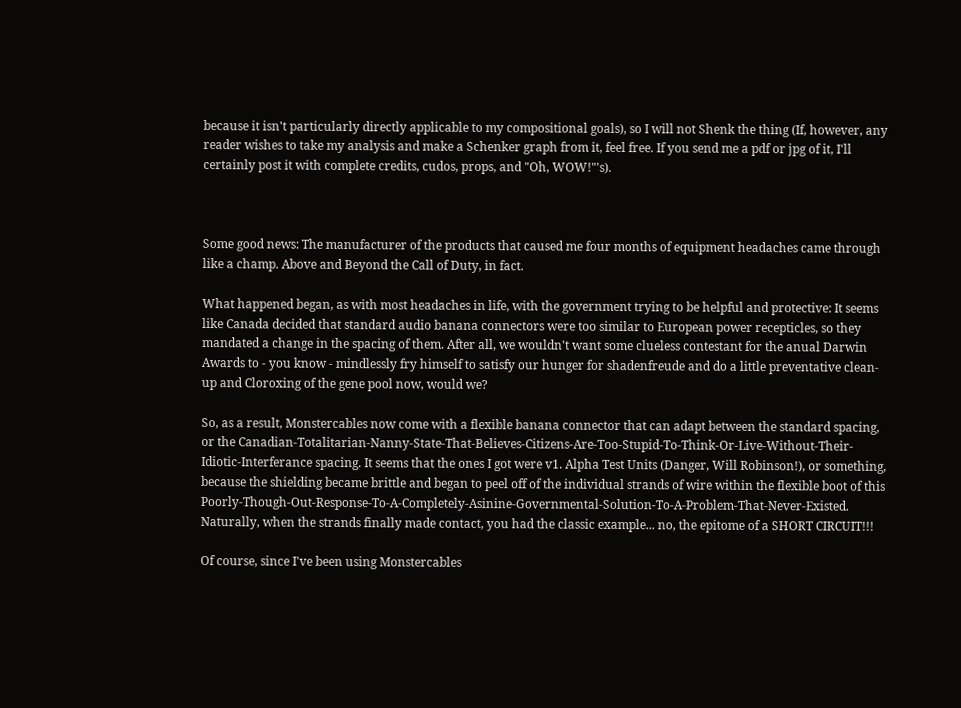because it isn't particularly directly applicable to my compositional goals), so I will not Shenk the thing (If, however, any reader wishes to take my analysis and make a Schenker graph from it, feel free. If you send me a pdf or jpg of it, I'll certainly post it with complete credits, cudos, props, and "Oh, WOW!"'s).



Some good news: The manufacturer of the products that caused me four months of equipment headaches came through like a champ. Above and Beyond the Call of Duty, in fact.

What happened began, as with most headaches in life, with the government trying to be helpful and protective: It seems like Canada decided that standard audio banana connectors were too similar to European power recepticles, so they mandated a change in the spacing of them. After all, we wouldn't want some clueless contestant for the anual Darwin Awards to - you know - mindlessly fry himself to satisfy our hunger for shadenfreude and do a little preventative clean-up and Cloroxing of the gene pool now, would we?

So, as a result, Monstercables now come with a flexible banana connector that can adapt between the standard spacing, or the Canadian-Totalitarian-Nanny-State-That-Believes-Citizens-Are-Too-Stupid-To-Think-Or-Live-Without-Their-Idiotic-Interferance spacing. It seems that the ones I got were v1. Alpha Test Units (Danger, Will Robinson!), or something, because the shielding became brittle and began to peel off of the individual strands of wire within the flexible boot of this Poorly-Though-Out-Response-To-A-Completely-Asinine-Governmental-Solution-To-A-Problem-That-Never-Existed. Naturally, when the strands finally made contact, you had the classic example... no, the epitome of a SHORT CIRCUIT!!!

Of course, since I've been using Monstercables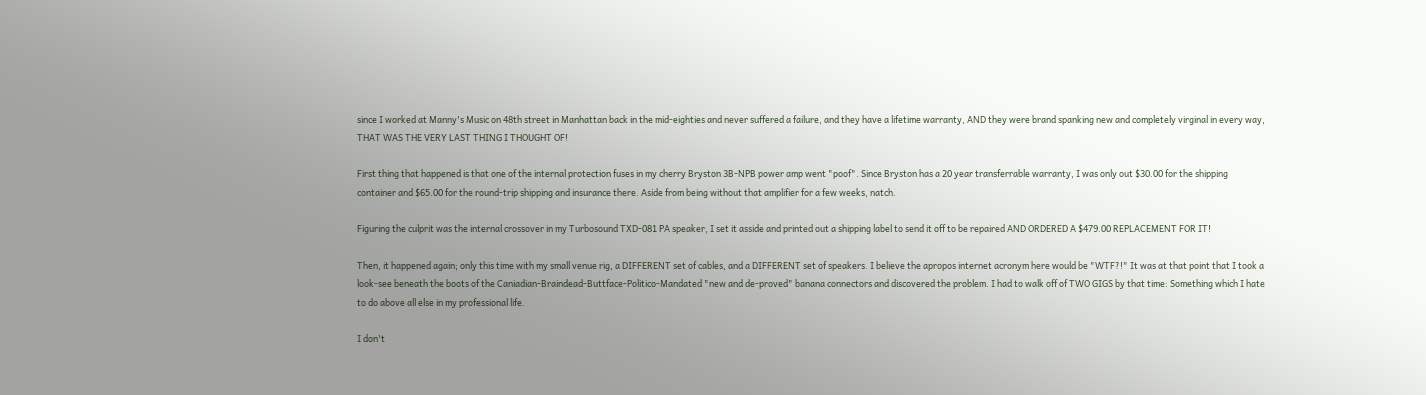since I worked at Manny's Music on 48th street in Manhattan back in the mid-eighties and never suffered a failure, and they have a lifetime warranty, AND they were brand spanking new and completely virginal in every way, THAT WAS THE VERY LAST THING I THOUGHT OF!

First thing that happened is that one of the internal protection fuses in my cherry Bryston 3B-NPB power amp went "poof". Since Bryston has a 20 year transferrable warranty, I was only out $30.00 for the shipping container and $65.00 for the round-trip shipping and insurance there. Aside from being without that amplifier for a few weeks, natch.

Figuring the culprit was the internal crossover in my Turbosound TXD-081 PA speaker, I set it asside and printed out a shipping label to send it off to be repaired AND ORDERED A $479.00 REPLACEMENT FOR IT!

Then, it happened again; only this time with my small venue rig, a DIFFERENT set of cables, and a DIFFERENT set of speakers. I believe the apropos internet acronym here would be "WTF?!" It was at that point that I took a look-see beneath the boots of the Caniadian-Braindead-Buttface-Politico-Mandated "new and de-proved" banana connectors and discovered the problem. I had to walk off of TWO GIGS by that time: Something which I hate to do above all else in my professional life.

I don't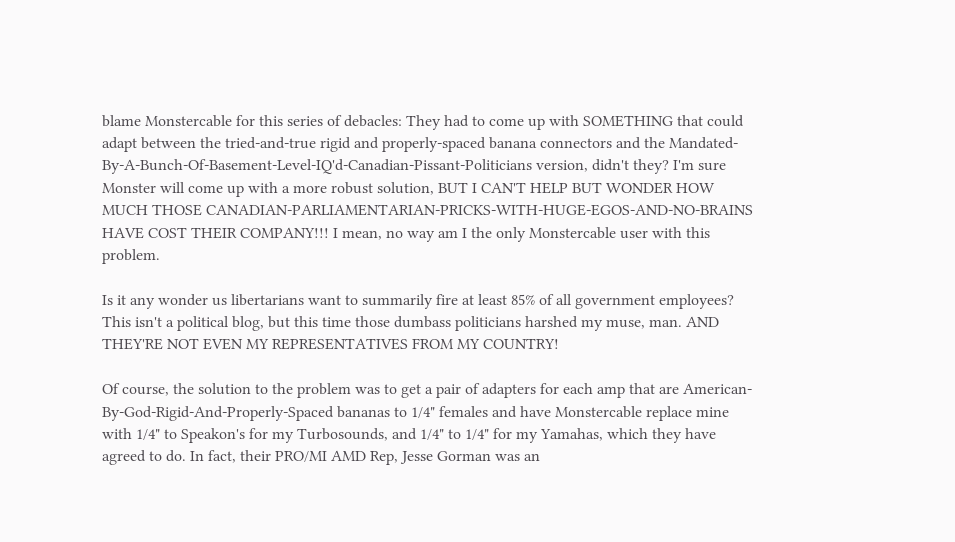blame Monstercable for this series of debacles: They had to come up with SOMETHING that could adapt between the tried-and-true rigid and properly-spaced banana connectors and the Mandated-By-A-Bunch-Of-Basement-Level-IQ'd-Canadian-Pissant-Politicians version, didn't they? I'm sure Monster will come up with a more robust solution, BUT I CAN'T HELP BUT WONDER HOW MUCH THOSE CANADIAN-PARLIAMENTARIAN-PRICKS-WITH-HUGE-EGOS-AND-NO-BRAINS HAVE COST THEIR COMPANY!!! I mean, no way am I the only Monstercable user with this problem.

Is it any wonder us libertarians want to summarily fire at least 85% of all government employees? This isn't a political blog, but this time those dumbass politicians harshed my muse, man. AND THEY'RE NOT EVEN MY REPRESENTATIVES FROM MY COUNTRY!

Of course, the solution to the problem was to get a pair of adapters for each amp that are American-By-God-Rigid-And-Properly-Spaced bananas to 1/4" females and have Monstercable replace mine with 1/4" to Speakon's for my Turbosounds, and 1/4" to 1/4" for my Yamahas, which they have agreed to do. In fact, their PRO/MI AMD Rep, Jesse Gorman was an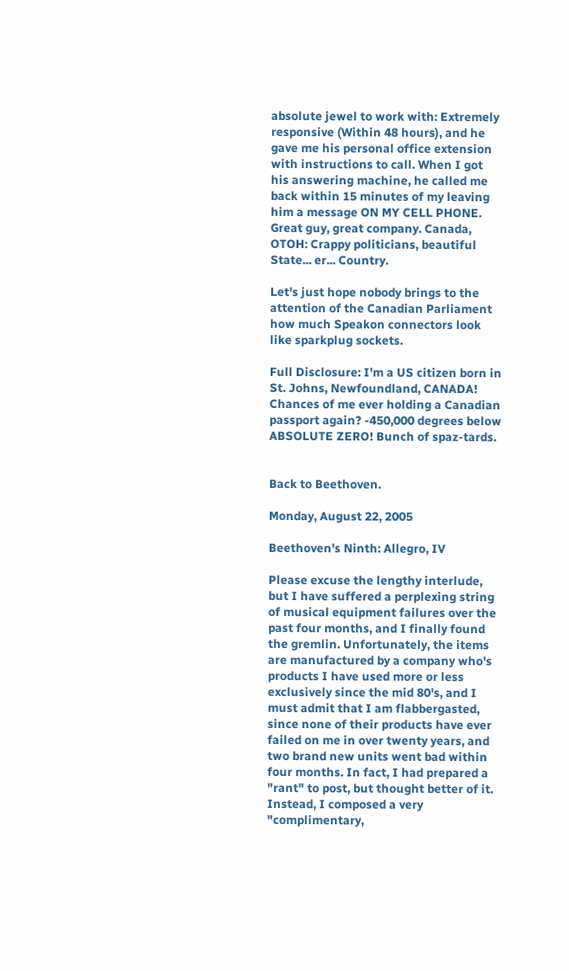absolute jewel to work with: Extremely responsive (Within 48 hours), and he gave me his personal office extension with instructions to call. When I got his answering machine, he called me back within 15 minutes of my leaving him a message ON MY CELL PHONE. Great guy, great company. Canada, OTOH: Crappy politicians, beautiful State... er... Country.

Let's just hope nobody brings to the attention of the Canadian Parliament how much Speakon connectors look like sparkplug sockets.

Full Disclosure: I'm a US citizen born in St. Johns, Newfoundland, CANADA! Chances of me ever holding a Canadian passport again? -450,000 degrees below ABSOLUTE ZERO! Bunch of spaz-tards.


Back to Beethoven.

Monday, August 22, 2005

Beethoven's Ninth: Allegro, IV

Please excuse the lengthy interlude, but I have suffered a perplexing string of musical equipment failures over the past four months, and I finally found the gremlin. Unfortunately, the items are manufactured by a company who's products I have used more or less exclusively since the mid 80's, and I must admit that I am flabbergasted, since none of their products have ever failed on me in over twenty years, and two brand new units went bad within four months. In fact, I had prepared a "rant" to post, but thought better of it. Instead, I composed a very "complimentary,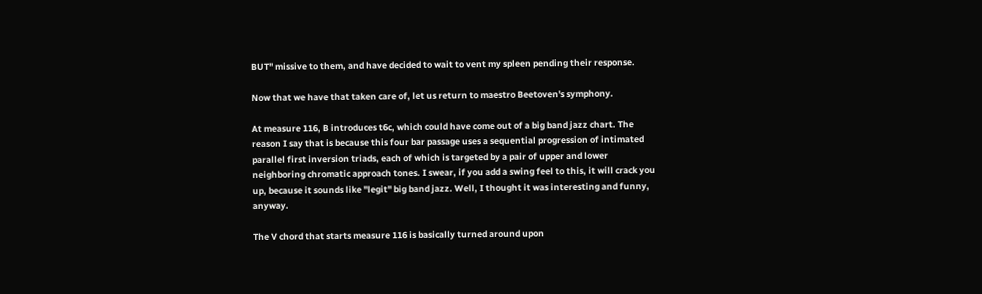BUT" missive to them, and have decided to wait to vent my spleen pending their response.

Now that we have that taken care of, let us return to maestro Beetoven's symphony.

At measure 116, B introduces t6c, which could have come out of a big band jazz chart. The reason I say that is because this four bar passage uses a sequential progression of intimated parallel first inversion triads, each of which is targeted by a pair of upper and lower neighboring chromatic approach tones. I swear, if you add a swing feel to this, it will crack you up, because it sounds like "legit" big band jazz. Well, I thought it was interesting and funny, anyway.

The V chord that starts measure 116 is basically turned around upon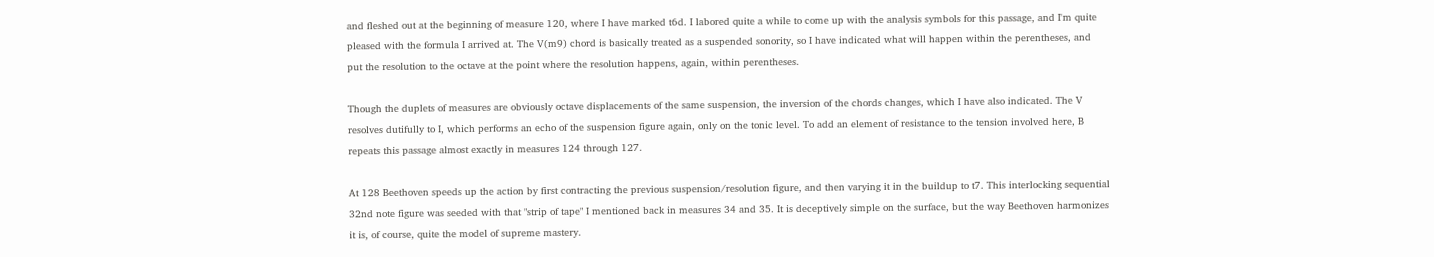and fleshed out at the beginning of measure 120, where I have marked t6d. I labored quite a while to come up with the analysis symbols for this passage, and I'm quite pleased with the formula I arrived at. The V(m9) chord is basically treated as a suspended sonority, so I have indicated what will happen within the perentheses, and put the resolution to the octave at the point where the resolution happens, again, within perentheses.

Though the duplets of measures are obviously octave displacements of the same suspension, the inversion of the chords changes, which I have also indicated. The V resolves dutifully to I, which performs an echo of the suspension figure again, only on the tonic level. To add an element of resistance to the tension involved here, B repeats this passage almost exactly in measures 124 through 127.

At 128 Beethoven speeds up the action by first contracting the previous suspension/resolution figure, and then varying it in the buildup to t7. This interlocking sequential 32nd note figure was seeded with that "strip of tape" I mentioned back in measures 34 and 35. It is deceptively simple on the surface, but the way Beethoven harmonizes it is, of course, quite the model of supreme mastery.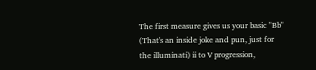The first measure gives us your basic "Bb" (That's an inside joke and pun, just for the illuminati) ii to V progression,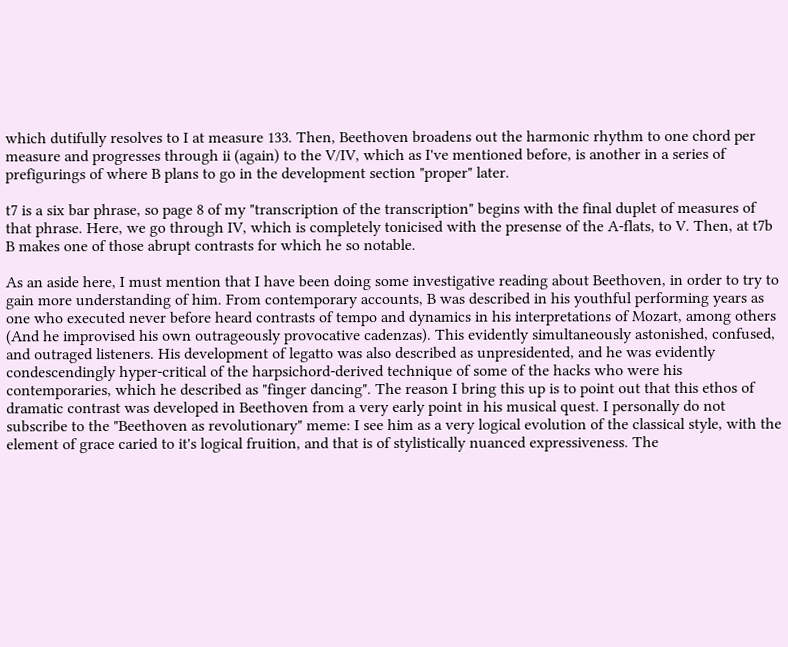which dutifully resolves to I at measure 133. Then, Beethoven broadens out the harmonic rhythm to one chord per measure and progresses through ii (again) to the V/IV, which as I've mentioned before, is another in a series of prefigurings of where B plans to go in the development section "proper" later.

t7 is a six bar phrase, so page 8 of my "transcription of the transcription" begins with the final duplet of measures of that phrase. Here, we go through IV, which is completely tonicised with the presense of the A-flats, to V. Then, at t7b B makes one of those abrupt contrasts for which he so notable.

As an aside here, I must mention that I have been doing some investigative reading about Beethoven, in order to try to gain more understanding of him. From contemporary accounts, B was described in his youthful performing years as one who executed never before heard contrasts of tempo and dynamics in his interpretations of Mozart, among others (And he improvised his own outrageously provocative cadenzas). This evidently simultaneously astonished, confused, and outraged listeners. His development of legatto was also described as unpresidented, and he was evidently condescendingly hyper-critical of the harpsichord-derived technique of some of the hacks who were his contemporaries, which he described as "finger dancing". The reason I bring this up is to point out that this ethos of dramatic contrast was developed in Beethoven from a very early point in his musical quest. I personally do not subscribe to the "Beethoven as revolutionary" meme: I see him as a very logical evolution of the classical style, with the element of grace caried to it's logical fruition, and that is of stylistically nuanced expressiveness. The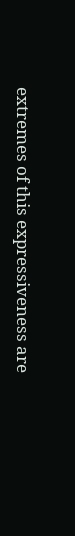extremes of this expressiveness are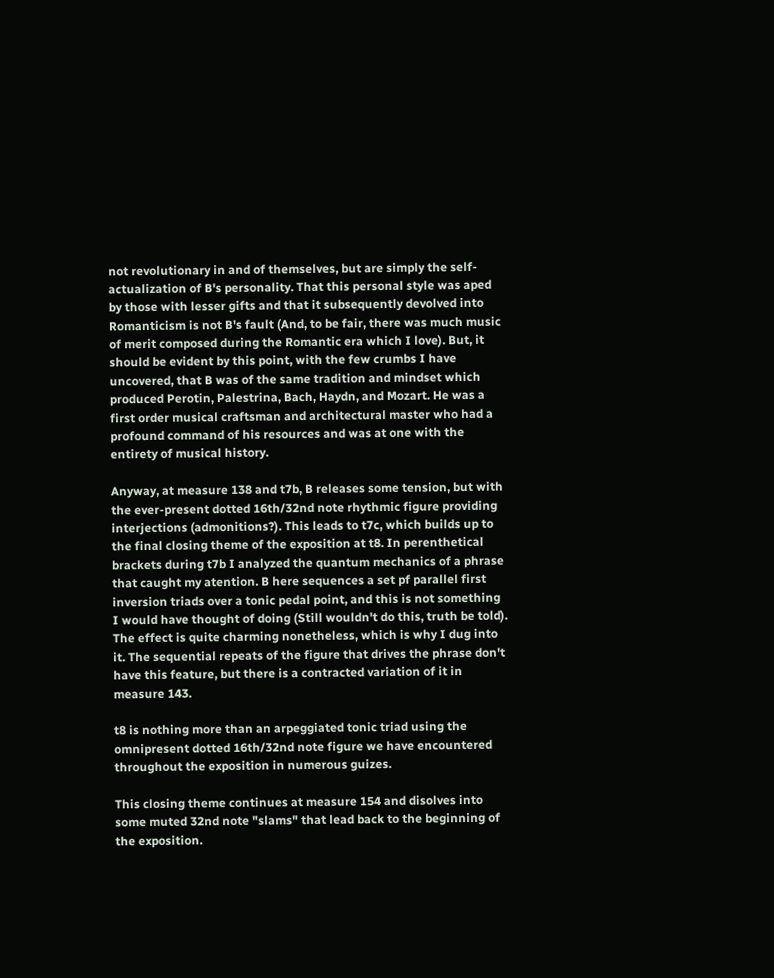not revolutionary in and of themselves, but are simply the self-actualization of B's personality. That this personal style was aped by those with lesser gifts and that it subsequently devolved into Romanticism is not B's fault (And, to be fair, there was much music of merit composed during the Romantic era which I love). But, it should be evident by this point, with the few crumbs I have uncovered, that B was of the same tradition and mindset which produced Perotin, Palestrina, Bach, Haydn, and Mozart. He was a first order musical craftsman and architectural master who had a profound command of his resources and was at one with the entirety of musical history.

Anyway, at measure 138 and t7b, B releases some tension, but with the ever-present dotted 16th/32nd note rhythmic figure providing interjections (admonitions?). This leads to t7c, which builds up to the final closing theme of the exposition at t8. In perenthetical brackets during t7b I analyzed the quantum mechanics of a phrase that caught my atention. B here sequences a set pf parallel first inversion triads over a tonic pedal point, and this is not something I would have thought of doing (Still wouldn't do this, truth be told). The effect is quite charming nonetheless, which is why I dug into it. The sequential repeats of the figure that drives the phrase don't have this feature, but there is a contracted variation of it in measure 143.

t8 is nothing more than an arpeggiated tonic triad using the omnipresent dotted 16th/32nd note figure we have encountered throughout the exposition in numerous guizes.

This closing theme continues at measure 154 and disolves into some muted 32nd note "slams" that lead back to the beginning of the exposition.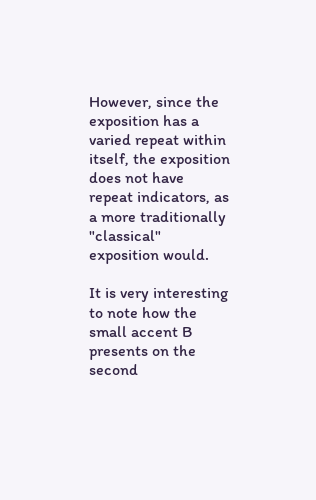However, since the exposition has a varied repeat within itself, the exposition does not have repeat indicators, as a more traditionally "classical" exposition would.

It is very interesting to note how the small accent B presents on the second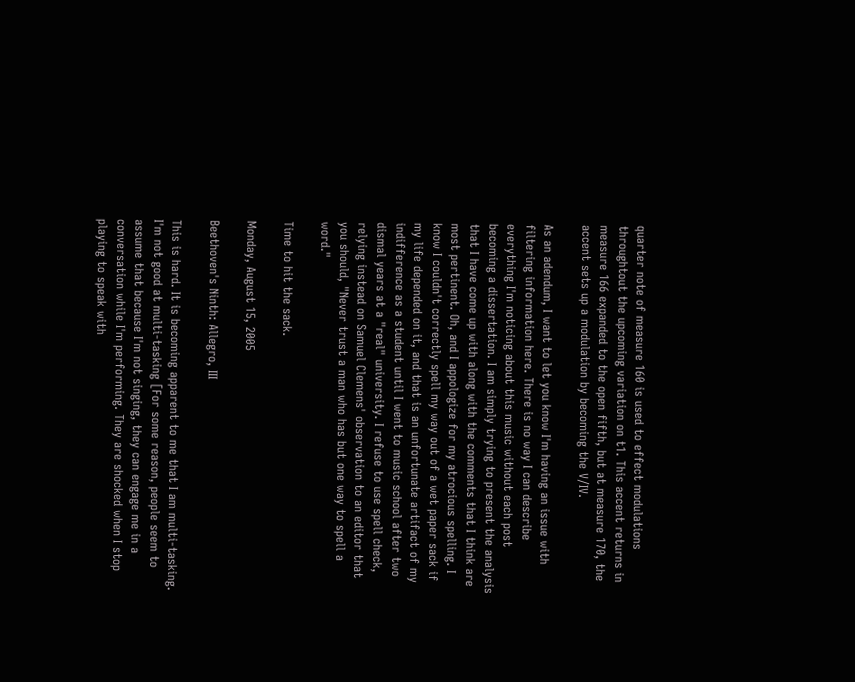quarter note of measure 160 is used to effect modulations throughtout the upcoming variation on t1. This accent returns in measure 166 expanded to the open fifth, but at measure 170, the accent sets up a modulation by becoming the V/IV.

As an adendum, I want to let you know I'm having an issue with filtering information here. There is no way I can describe everything I'm noticing about this music without each post becoming a dissertation. I am simply trying to present the analysis that I have come up with along with the comments that I think are most pertinent. Oh, and I appologize for my atrocious spelling. I know I couldn't correctly spell my way out of a wet paper sack if my life depended on it, and that is an unfortunate artifact of my indifference as a student until I went to music school after two dismal years at a "real" university. I refuse to use spell check, relying instead on Samuel Clemens' observation to an editor that you should, "Never trust a man who has but one way to spell a word."

Time to hit the sack.

Monday, August 15, 2005

Beethoven's Ninth: Allegro, III

This is hard. It is becoming apparent to me that I am multi-tasking. I'm not good at multi-tasking [For some reason, people seem to assume that because I'm not singing, they can engage me in a conversation while I'm performing. They are shocked when I stop playing to speak with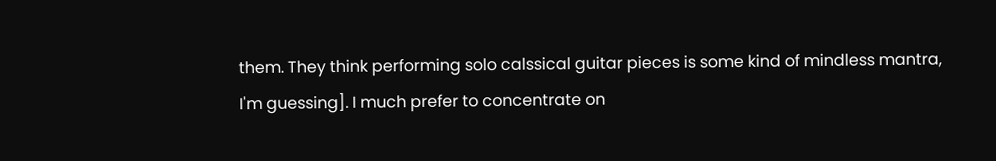them. They think performing solo calssical guitar pieces is some kind of mindless mantra, I'm guessing]. I much prefer to concentrate on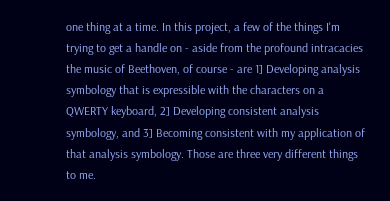one thing at a time. In this project, a few of the things I'm trying to get a handle on - aside from the profound intracacies the music of Beethoven, of course - are 1] Developing analysis symbology that is expressible with the characters on a QWERTY keyboard, 2] Developing consistent analysis symbology, and 3] Becoming consistent with my application of that analysis symbology. Those are three very different things to me.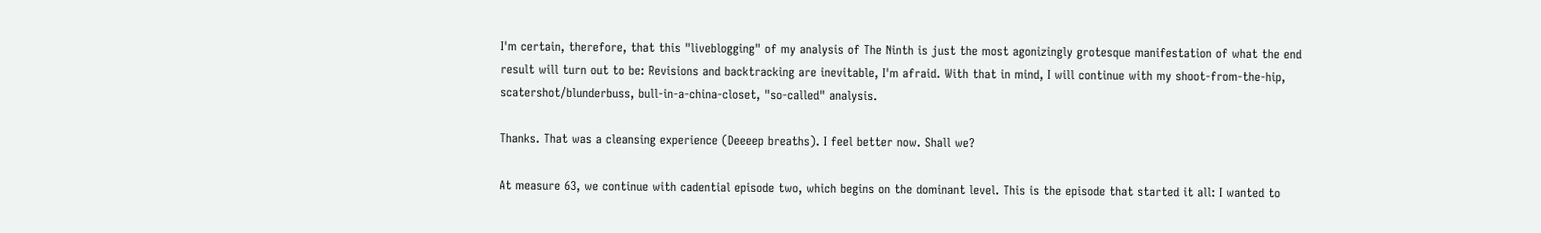I'm certain, therefore, that this "liveblogging" of my analysis of The Ninth is just the most agonizingly grotesque manifestation of what the end result will turn out to be: Revisions and backtracking are inevitable, I'm afraid. With that in mind, I will continue with my shoot-from-the-hip, scatershot/blunderbuss, bull-in-a-china-closet, "so-called" analysis.

Thanks. That was a cleansing experience (Deeeep breaths). I feel better now. Shall we?

At measure 63, we continue with cadential episode two, which begins on the dominant level. This is the episode that started it all: I wanted to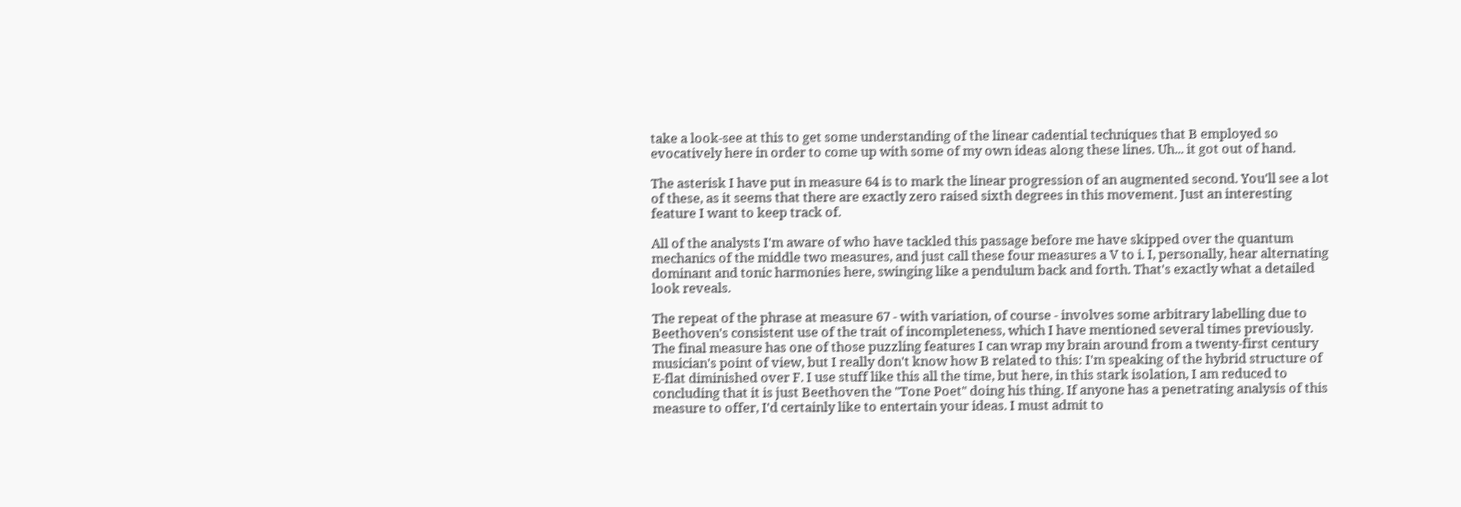take a look-see at this to get some understanding of the linear cadential techniques that B employed so evocatively here in order to come up with some of my own ideas along these lines. Uh... it got out of hand.

The asterisk I have put in measure 64 is to mark the linear progression of an augmented second. You'll see a lot of these, as it seems that there are exactly zero raised sixth degrees in this movement. Just an interesting feature I want to keep track of.

All of the analysts I'm aware of who have tackled this passage before me have skipped over the quantum mechanics of the middle two measures, and just call these four measures a V to i. I, personally, hear alternating dominant and tonic harmonies here, swinging like a pendulum back and forth. That's exactly what a detailed look reveals.

The repeat of the phrase at measure 67 - with variation, of course - involves some arbitrary labelling due to Beethoven's consistent use of the trait of incompleteness, which I have mentioned several times previously. The final measure has one of those puzzling features I can wrap my brain around from a twenty-first century musician's point of view, but I really don't know how B related to this: I'm speaking of the hybrid structure of E-flat diminished over F. I use stuff like this all the time, but here, in this stark isolation, I am reduced to concluding that it is just Beethoven the "Tone Poet" doing his thing. If anyone has a penetrating analysis of this measure to offer, I'd certainly like to entertain your ideas. I must admit to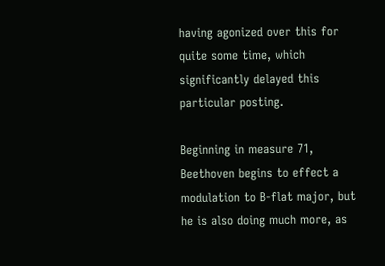having agonized over this for quite some time, which significantly delayed this particular posting.

Beginning in measure 71, Beethoven begins to effect a modulation to B-flat major, but he is also doing much more, as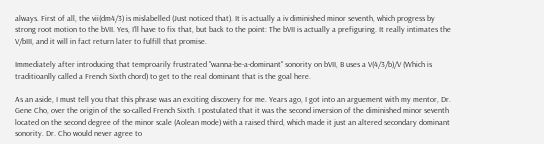always. First of all, the vii(dm4/3) is mislabelled (Just noticed that). It is actually a iv diminished minor seventh, which progress by strong root motion to the bVII. Yes, I'll have to fix that, but back to the point: The bVII is actually a prefiguring. It really intimates the V/bIII, and it will in fact return later to fulfill that promise.

Immediately after introducing that temproarily frustrated "wanna-be-a-dominant" sonority on bVII, B uses a V(4/3/b)/V (Which is traditioanlly called a French Sixth chord) to get to the real dominant that is the goal here.

As an aside, I must tell you that this phrase was an exciting discovery for me. Years ago, I got into an arguement with my mentor, Dr. Gene Cho, over the origin of the so-called French Sixth. I postulated that it was the second inversion of the diminished minor seventh located on the second degree of the minor scale (Aolean mode) with a raised third, which made it just an altered secondary dominant sonority. Dr. Cho would never agree to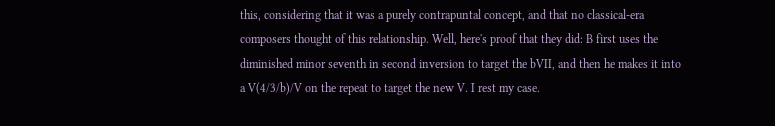this, considering that it was a purely contrapuntal concept, and that no classical-era composers thought of this relationship. Well, here's proof that they did: B first uses the diminished minor seventh in second inversion to target the bVII, and then he makes it into a V(4/3/b)/V on the repeat to target the new V. I rest my case.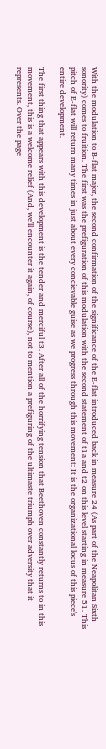With the modulation to B-flat major, the second confirmation of the significance of the E-flat introduced back in measure 24 (As part of the Neapolitan Sixth sonority) comes to fruition. The first was the prefiguration of this modulation with the second statement of t1a and t2 on this level starting in measure 51. This pitch of E-flat will return many times in just about every concievable guise as we progress through this movement: It is the organizational locus of this piece's entire development.

The first thing that appears with this development is the tender and merciful t3. After all of the horrifying tension that Beethoven constantly returns to in this movement, this is a welcome relief (And, we'll encounter it again, of course), not to mention a prefiguring of the ultimaste triumph over adversity that it represents. Over the page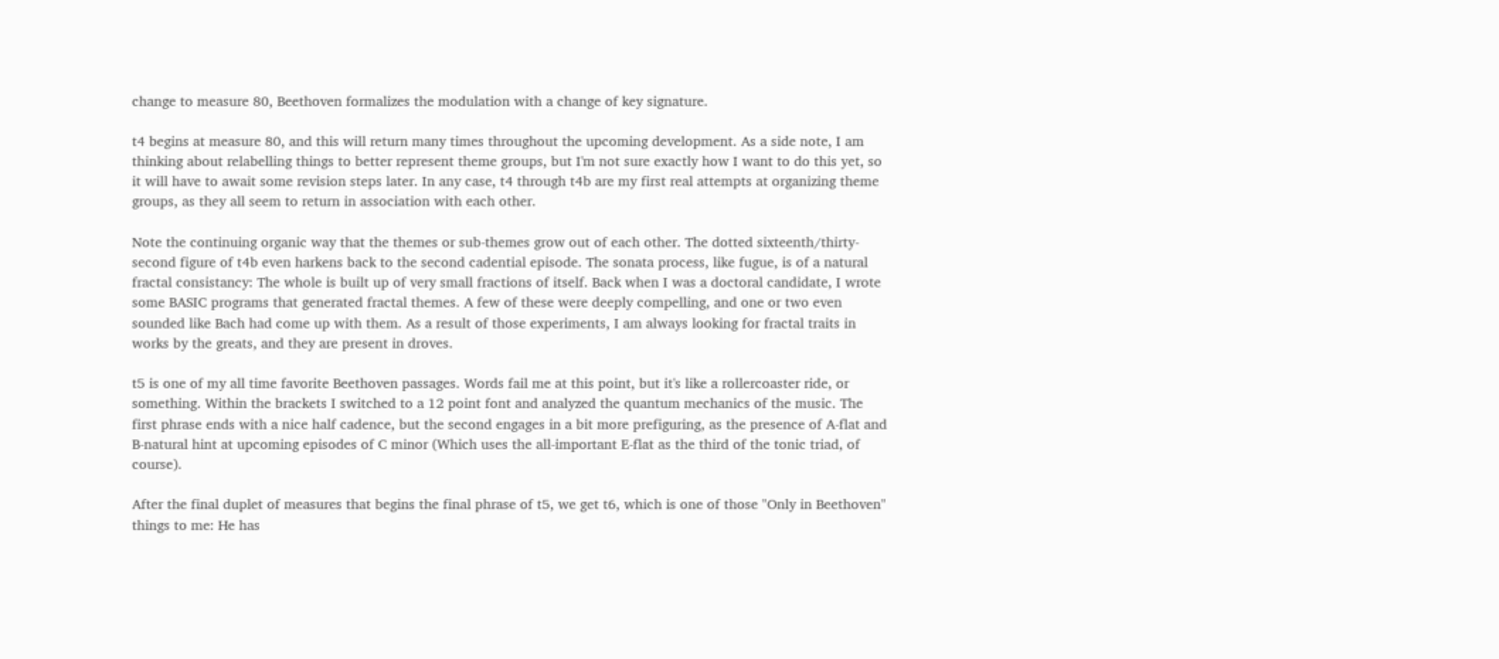change to measure 80, Beethoven formalizes the modulation with a change of key signature.

t4 begins at measure 80, and this will return many times throughout the upcoming development. As a side note, I am thinking about relabelling things to better represent theme groups, but I'm not sure exactly how I want to do this yet, so it will have to await some revision steps later. In any case, t4 through t4b are my first real attempts at organizing theme groups, as they all seem to return in association with each other.

Note the continuing organic way that the themes or sub-themes grow out of each other. The dotted sixteenth/thirty-second figure of t4b even harkens back to the second cadential episode. The sonata process, like fugue, is of a natural fractal consistancy: The whole is built up of very small fractions of itself. Back when I was a doctoral candidate, I wrote some BASIC programs that generated fractal themes. A few of these were deeply compelling, and one or two even sounded like Bach had come up with them. As a result of those experiments, I am always looking for fractal traits in works by the greats, and they are present in droves.

t5 is one of my all time favorite Beethoven passages. Words fail me at this point, but it's like a rollercoaster ride, or something. Within the brackets I switched to a 12 point font and analyzed the quantum mechanics of the music. The first phrase ends with a nice half cadence, but the second engages in a bit more prefiguring, as the presence of A-flat and B-natural hint at upcoming episodes of C minor (Which uses the all-important E-flat as the third of the tonic triad, of course).

After the final duplet of measures that begins the final phrase of t5, we get t6, which is one of those "Only in Beethoven" things to me: He has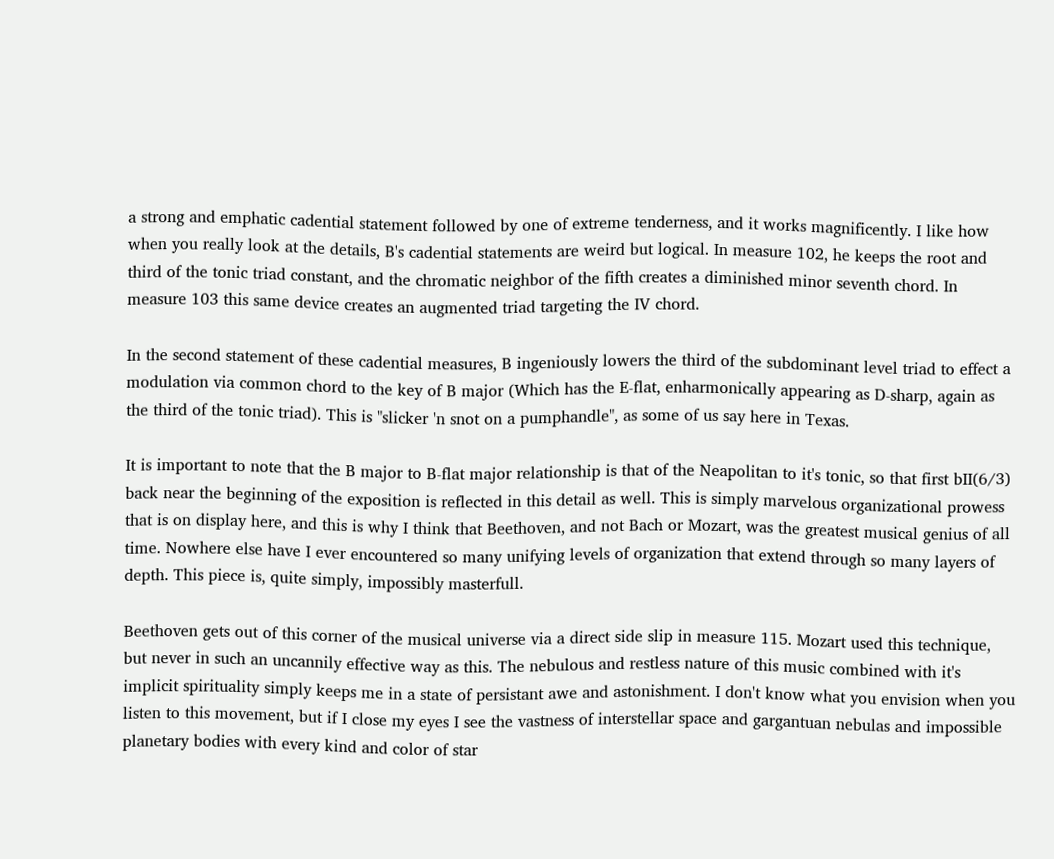a strong and emphatic cadential statement followed by one of extreme tenderness, and it works magnificently. I like how when you really look at the details, B's cadential statements are weird but logical. In measure 102, he keeps the root and third of the tonic triad constant, and the chromatic neighbor of the fifth creates a diminished minor seventh chord. In measure 103 this same device creates an augmented triad targeting the IV chord.

In the second statement of these cadential measures, B ingeniously lowers the third of the subdominant level triad to effect a modulation via common chord to the key of B major (Which has the E-flat, enharmonically appearing as D-sharp, again as the third of the tonic triad). This is "slicker 'n snot on a pumphandle", as some of us say here in Texas.

It is important to note that the B major to B-flat major relationship is that of the Neapolitan to it's tonic, so that first bII(6/3) back near the beginning of the exposition is reflected in this detail as well. This is simply marvelous organizational prowess that is on display here, and this is why I think that Beethoven, and not Bach or Mozart, was the greatest musical genius of all time. Nowhere else have I ever encountered so many unifying levels of organization that extend through so many layers of depth. This piece is, quite simply, impossibly masterfull.

Beethoven gets out of this corner of the musical universe via a direct side slip in measure 115. Mozart used this technique, but never in such an uncannily effective way as this. The nebulous and restless nature of this music combined with it's implicit spirituality simply keeps me in a state of persistant awe and astonishment. I don't know what you envision when you listen to this movement, but if I close my eyes I see the vastness of interstellar space and gargantuan nebulas and impossible planetary bodies with every kind and color of star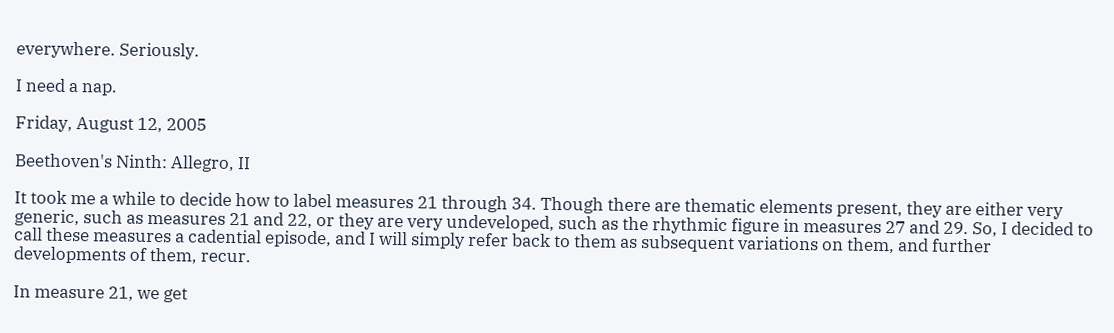everywhere. Seriously.

I need a nap.

Friday, August 12, 2005

Beethoven's Ninth: Allegro, II

It took me a while to decide how to label measures 21 through 34. Though there are thematic elements present, they are either very generic, such as measures 21 and 22, or they are very undeveloped, such as the rhythmic figure in measures 27 and 29. So, I decided to call these measures a cadential episode, and I will simply refer back to them as subsequent variations on them, and further developments of them, recur.

In measure 21, we get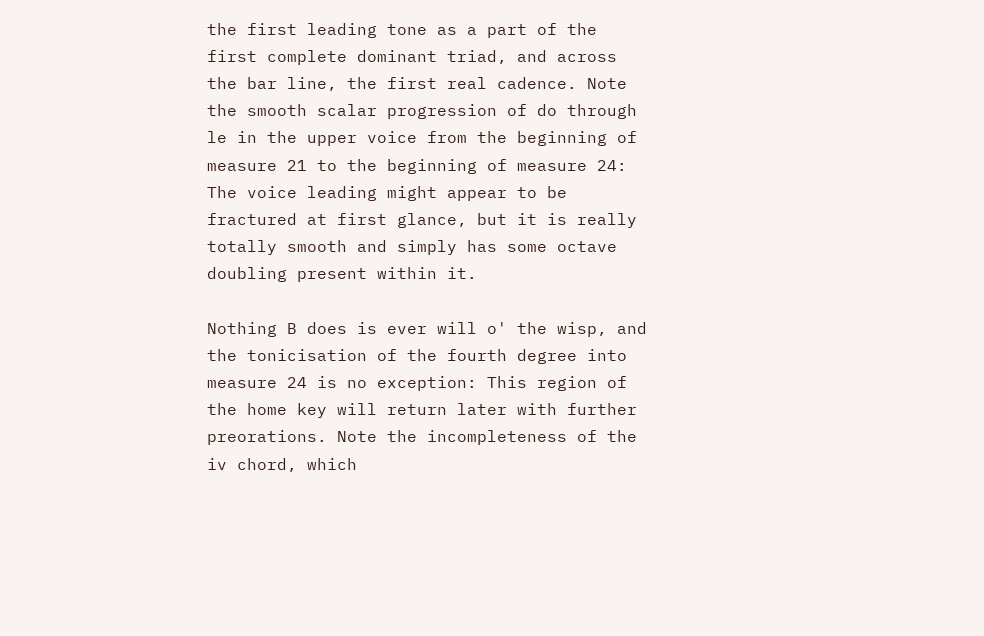the first leading tone as a part of the first complete dominant triad, and across the bar line, the first real cadence. Note the smooth scalar progression of do through le in the upper voice from the beginning of measure 21 to the beginning of measure 24: The voice leading might appear to be fractured at first glance, but it is really totally smooth and simply has some octave doubling present within it.

Nothing B does is ever will o' the wisp, and the tonicisation of the fourth degree into measure 24 is no exception: This region of the home key will return later with further preorations. Note the incompleteness of the iv chord, which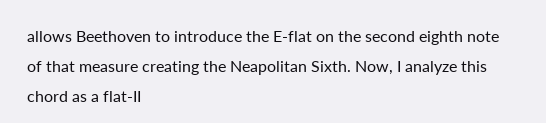allows Beethoven to introduce the E-flat on the second eighth note of that measure creating the Neapolitan Sixth. Now, I analyze this chord as a flat-II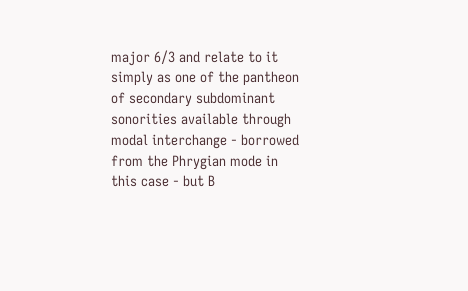major 6/3 and relate to it simply as one of the pantheon of secondary subdominant sonorities available through modal interchange - borrowed from the Phrygian mode in this case - but B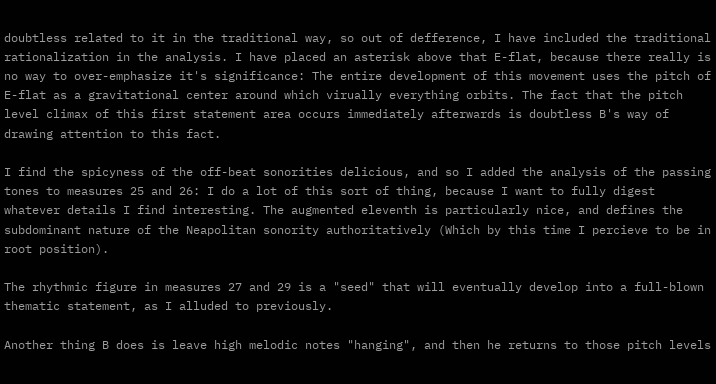doubtless related to it in the traditional way, so out of defference, I have included the traditional rationalization in the analysis. I have placed an asterisk above that E-flat, because there really is no way to over-emphasize it's significance: The entire development of this movement uses the pitch of E-flat as a gravitational center around which virually everything orbits. The fact that the pitch level climax of this first statement area occurs immediately afterwards is doubtless B's way of drawing attention to this fact.

I find the spicyness of the off-beat sonorities delicious, and so I added the analysis of the passing tones to measures 25 and 26: I do a lot of this sort of thing, because I want to fully digest whatever details I find interesting. The augmented eleventh is particularly nice, and defines the subdominant nature of the Neapolitan sonority authoritatively (Which by this time I percieve to be in root position).

The rhythmic figure in measures 27 and 29 is a "seed" that will eventually develop into a full-blown thematic statement, as I alluded to previously.

Another thing B does is leave high melodic notes "hanging", and then he returns to those pitch levels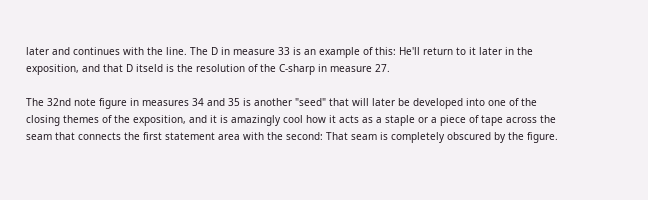later and continues with the line. The D in measure 33 is an example of this: He'll return to it later in the exposition, and that D itseld is the resolution of the C-sharp in measure 27.

The 32nd note figure in measures 34 and 35 is another "seed" that will later be developed into one of the closing themes of the exposition, and it is amazingly cool how it acts as a staple or a piece of tape across the seam that connects the first statement area with the second: That seam is completely obscured by the figure.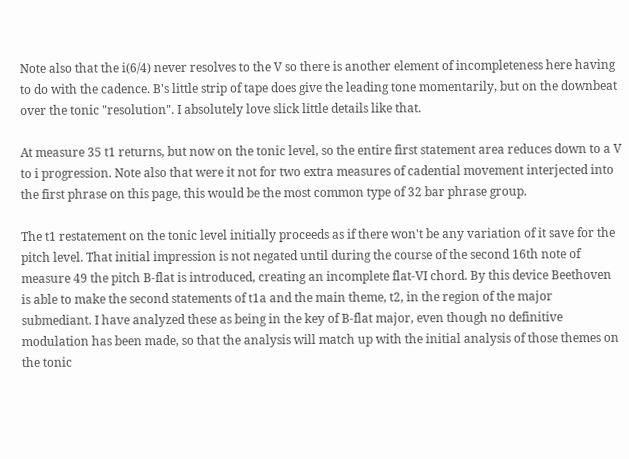Note also that the i(6/4) never resolves to the V so there is another element of incompleteness here having to do with the cadence. B's little strip of tape does give the leading tone momentarily, but on the downbeat over the tonic "resolution". I absolutely love slick little details like that.

At measure 35 t1 returns, but now on the tonic level, so the entire first statement area reduces down to a V to i progression. Note also that were it not for two extra measures of cadential movement interjected into the first phrase on this page, this would be the most common type of 32 bar phrase group.

The t1 restatement on the tonic level initially proceeds as if there won't be any variation of it save for the pitch level. That initial impression is not negated until during the course of the second 16th note of measure 49 the pitch B-flat is introduced, creating an incomplete flat-VI chord. By this device Beethoven is able to make the second statements of t1a and the main theme, t2, in the region of the major submediant. I have analyzed these as being in the key of B-flat major, even though no definitive modulation has been made, so that the analysis will match up with the initial analysis of those themes on the tonic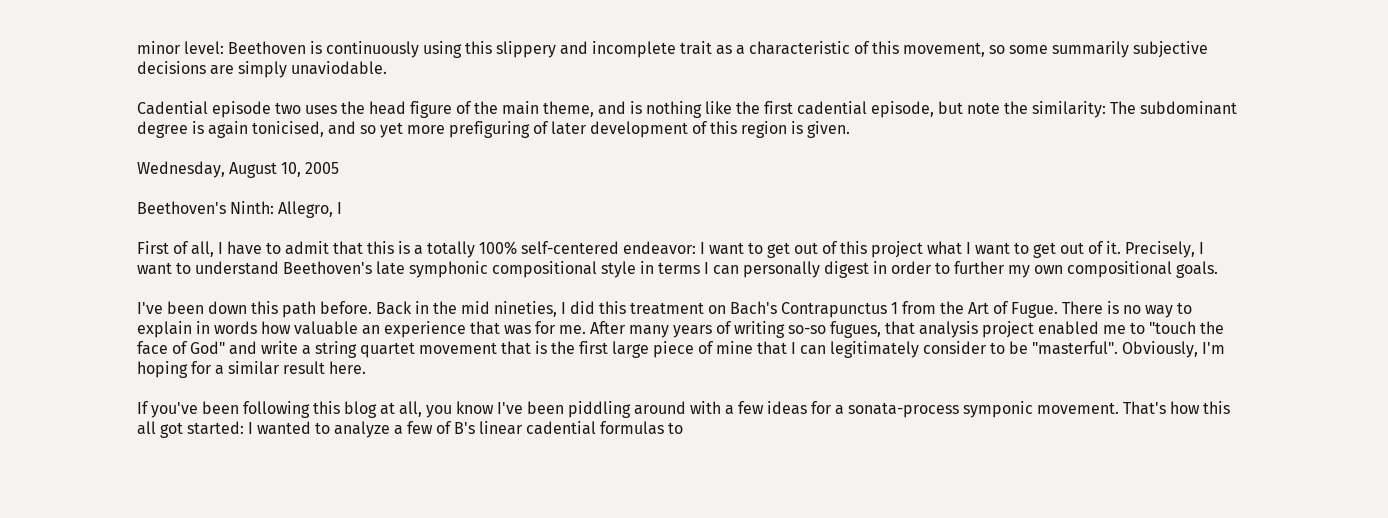minor level: Beethoven is continuously using this slippery and incomplete trait as a characteristic of this movement, so some summarily subjective decisions are simply unaviodable.

Cadential episode two uses the head figure of the main theme, and is nothing like the first cadential episode, but note the similarity: The subdominant degree is again tonicised, and so yet more prefiguring of later development of this region is given.

Wednesday, August 10, 2005

Beethoven's Ninth: Allegro, I

First of all, I have to admit that this is a totally 100% self-centered endeavor: I want to get out of this project what I want to get out of it. Precisely, I want to understand Beethoven's late symphonic compositional style in terms I can personally digest in order to further my own compositional goals.

I've been down this path before. Back in the mid nineties, I did this treatment on Bach's Contrapunctus 1 from the Art of Fugue. There is no way to explain in words how valuable an experience that was for me. After many years of writing so-so fugues, that analysis project enabled me to "touch the face of God" and write a string quartet movement that is the first large piece of mine that I can legitimately consider to be "masterful". Obviously, I'm hoping for a similar result here.

If you've been following this blog at all, you know I've been piddling around with a few ideas for a sonata-process symponic movement. That's how this all got started: I wanted to analyze a few of B's linear cadential formulas to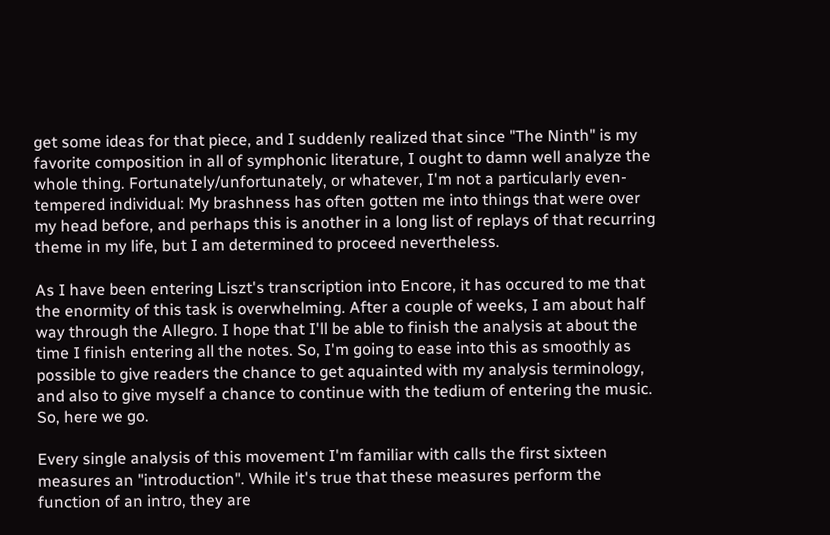get some ideas for that piece, and I suddenly realized that since "The Ninth" is my favorite composition in all of symphonic literature, I ought to damn well analyze the whole thing. Fortunately/unfortunately, or whatever, I'm not a particularly even-tempered individual: My brashness has often gotten me into things that were over my head before, and perhaps this is another in a long list of replays of that recurring theme in my life, but I am determined to proceed nevertheless.

As I have been entering Liszt's transcription into Encore, it has occured to me that the enormity of this task is overwhelming. After a couple of weeks, I am about half way through the Allegro. I hope that I'll be able to finish the analysis at about the time I finish entering all the notes. So, I'm going to ease into this as smoothly as possible to give readers the chance to get aquainted with my analysis terminology, and also to give myself a chance to continue with the tedium of entering the music. So, here we go.

Every single analysis of this movement I'm familiar with calls the first sixteen measures an "introduction". While it's true that these measures perform the function of an intro, they are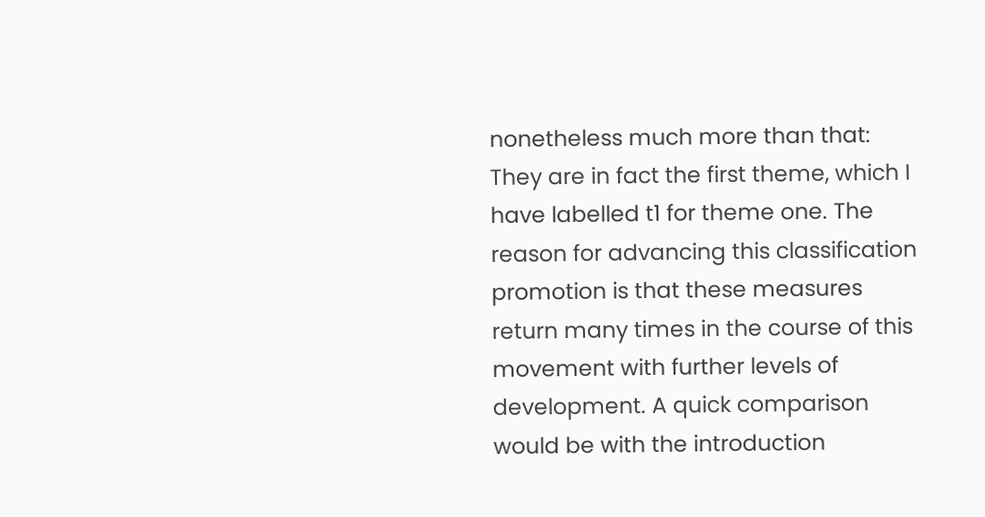nonetheless much more than that: They are in fact the first theme, which I have labelled t1 for theme one. The reason for advancing this classification promotion is that these measures return many times in the course of this movement with further levels of development. A quick comparison would be with the introduction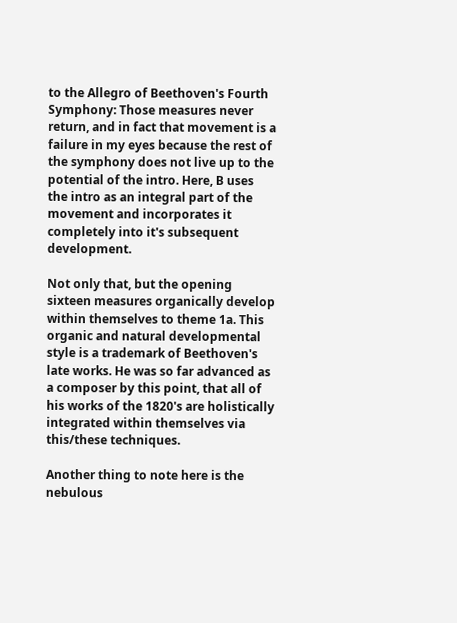to the Allegro of Beethoven's Fourth Symphony: Those measures never return, and in fact that movement is a failure in my eyes because the rest of the symphony does not live up to the potential of the intro. Here, B uses the intro as an integral part of the movement and incorporates it completely into it's subsequent development.

Not only that, but the opening sixteen measures organically develop within themselves to theme 1a. This organic and natural developmental style is a trademark of Beethoven's late works. He was so far advanced as a composer by this point, that all of his works of the 1820's are holistically integrated within themselves via this/these techniques.

Another thing to note here is the nebulous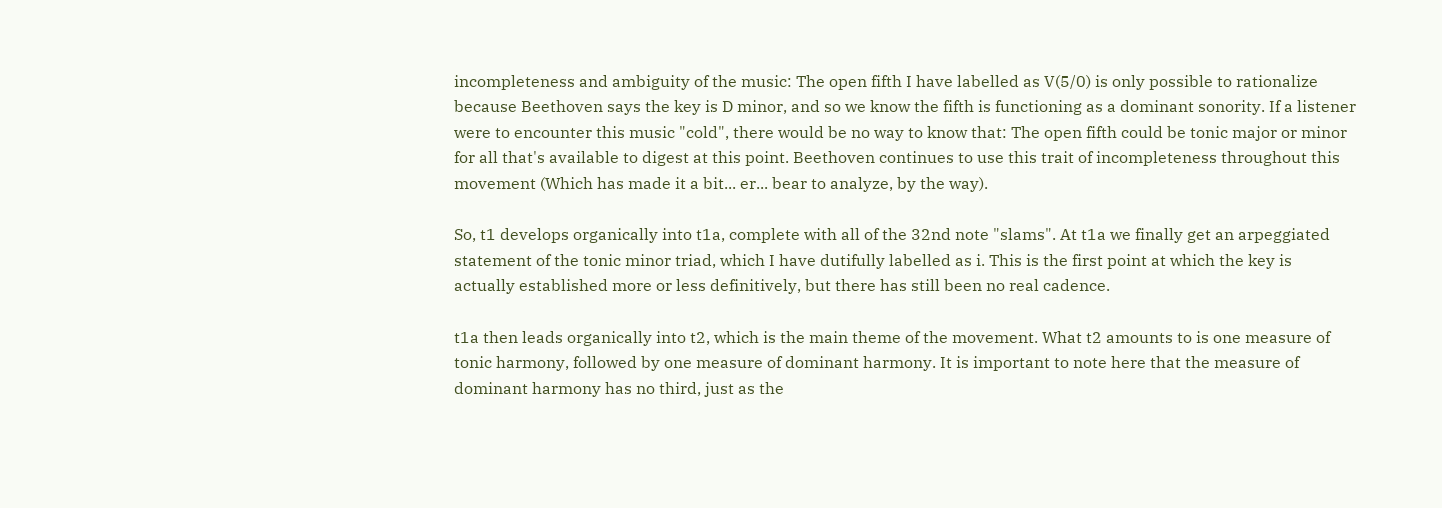incompleteness and ambiguity of the music: The open fifth I have labelled as V(5/0) is only possible to rationalize because Beethoven says the key is D minor, and so we know the fifth is functioning as a dominant sonority. If a listener were to encounter this music "cold", there would be no way to know that: The open fifth could be tonic major or minor for all that's available to digest at this point. Beethoven continues to use this trait of incompleteness throughout this movement (Which has made it a bit... er... bear to analyze, by the way).

So, t1 develops organically into t1a, complete with all of the 32nd note "slams". At t1a we finally get an arpeggiated statement of the tonic minor triad, which I have dutifully labelled as i. This is the first point at which the key is actually established more or less definitively, but there has still been no real cadence.

t1a then leads organically into t2, which is the main theme of the movement. What t2 amounts to is one measure of tonic harmony, followed by one measure of dominant harmony. It is important to note here that the measure of dominant harmony has no third, just as the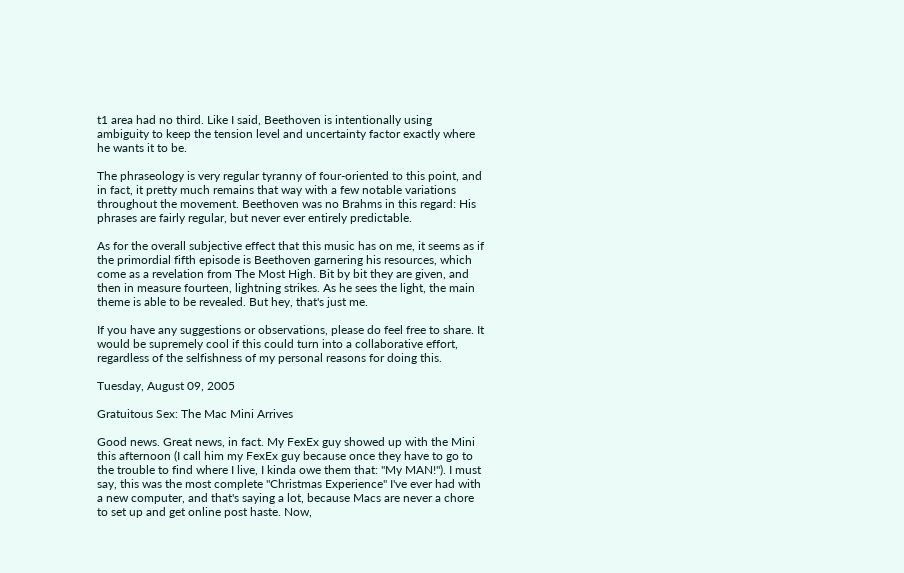t1 area had no third. Like I said, Beethoven is intentionally using ambiguity to keep the tension level and uncertainty factor exactly where he wants it to be.

The phraseology is very regular tyranny of four-oriented to this point, and in fact, it pretty much remains that way with a few notable variations throughout the movement. Beethoven was no Brahms in this regard: His phrases are fairly regular, but never ever entirely predictable.

As for the overall subjective effect that this music has on me, it seems as if the primordial fifth episode is Beethoven garnering his resources, which come as a revelation from The Most High. Bit by bit they are given, and then in measure fourteen, lightning strikes. As he sees the light, the main theme is able to be revealed. But hey, that's just me.

If you have any suggestions or observations, please do feel free to share. It would be supremely cool if this could turn into a collaborative effort, regardless of the selfishness of my personal reasons for doing this.

Tuesday, August 09, 2005

Gratuitous Sex: The Mac Mini Arrives

Good news. Great news, in fact. My FexEx guy showed up with the Mini this afternoon (I call him my FexEx guy because once they have to go to the trouble to find where I live, I kinda owe them that: "My MAN!"). I must say, this was the most complete "Christmas Experience" I've ever had with a new computer, and that's saying a lot, because Macs are never a chore to set up and get online post haste. Now,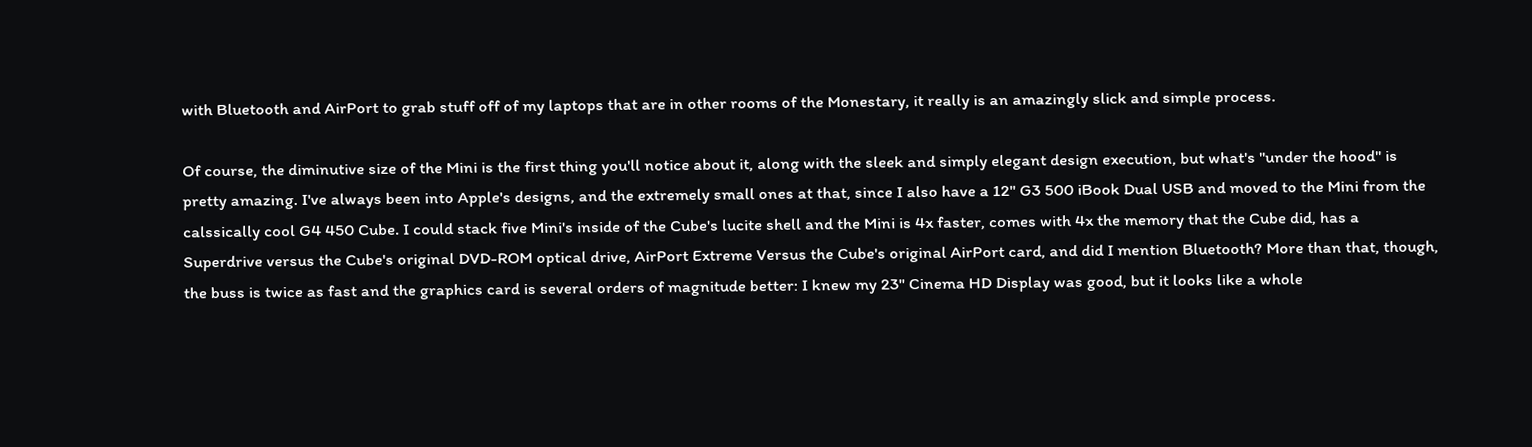with Bluetooth and AirPort to grab stuff off of my laptops that are in other rooms of the Monestary, it really is an amazingly slick and simple process.

Of course, the diminutive size of the Mini is the first thing you'll notice about it, along with the sleek and simply elegant design execution, but what's "under the hood" is pretty amazing. I've always been into Apple's designs, and the extremely small ones at that, since I also have a 12" G3 500 iBook Dual USB and moved to the Mini from the calssically cool G4 450 Cube. I could stack five Mini's inside of the Cube's lucite shell and the Mini is 4x faster, comes with 4x the memory that the Cube did, has a Superdrive versus the Cube's original DVD-ROM optical drive, AirPort Extreme Versus the Cube's original AirPort card, and did I mention Bluetooth? More than that, though, the buss is twice as fast and the graphics card is several orders of magnitude better: I knew my 23" Cinema HD Display was good, but it looks like a whole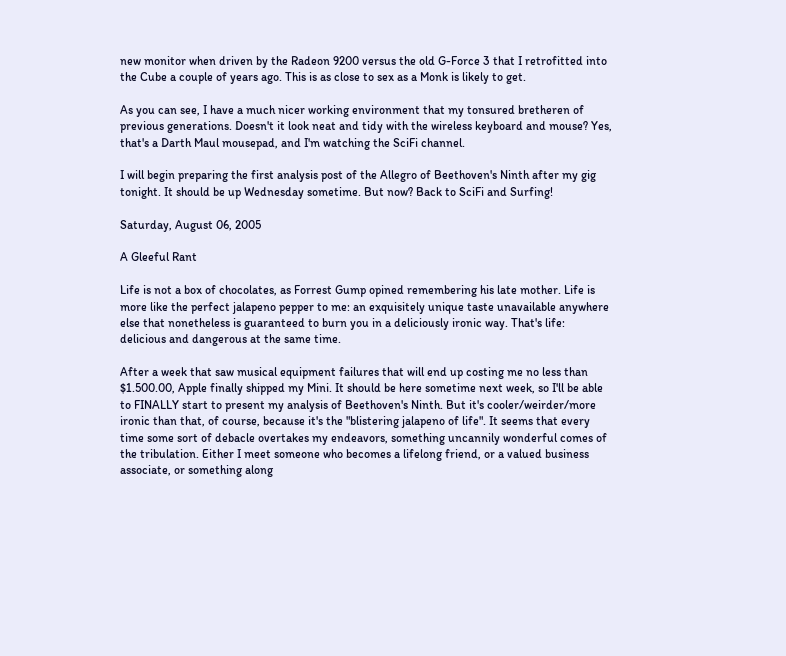new monitor when driven by the Radeon 9200 versus the old G-Force 3 that I retrofitted into the Cube a couple of years ago. This is as close to sex as a Monk is likely to get.

As you can see, I have a much nicer working environment that my tonsured bretheren of previous generations. Doesn't it look neat and tidy with the wireless keyboard and mouse? Yes, that's a Darth Maul mousepad, and I'm watching the SciFi channel.

I will begin preparing the first analysis post of the Allegro of Beethoven's Ninth after my gig tonight. It should be up Wednesday sometime. But now? Back to SciFi and Surfing!

Saturday, August 06, 2005

A Gleeful Rant

Life is not a box of chocolates, as Forrest Gump opined remembering his late mother. Life is more like the perfect jalapeno pepper to me: an exquisitely unique taste unavailable anywhere else that nonetheless is guaranteed to burn you in a deliciously ironic way. That's life: delicious and dangerous at the same time.

After a week that saw musical equipment failures that will end up costing me no less than $1.500.00, Apple finally shipped my Mini. It should be here sometime next week, so I'll be able to FINALLY start to present my analysis of Beethoven's Ninth. But it's cooler/weirder/more ironic than that, of course, because it's the "blistering jalapeno of life". It seems that every time some sort of debacle overtakes my endeavors, something uncannily wonderful comes of the tribulation. Either I meet someone who becomes a lifelong friend, or a valued business associate, or something along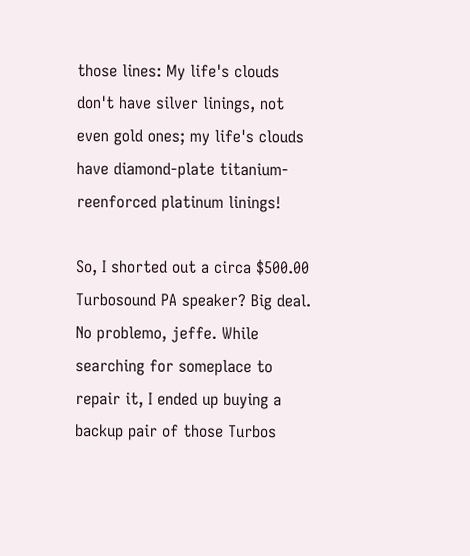those lines: My life's clouds don't have silver linings, not even gold ones; my life's clouds have diamond-plate titanium-reenforced platinum linings!

So, I shorted out a circa $500.00 Turbosound PA speaker? Big deal. No problemo, jeffe. While searching for someplace to repair it, I ended up buying a backup pair of those Turbos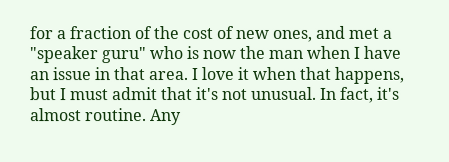for a fraction of the cost of new ones, and met a "speaker guru" who is now the man when I have an issue in that area. I love it when that happens, but I must admit that it's not unusual. In fact, it's almost routine. Any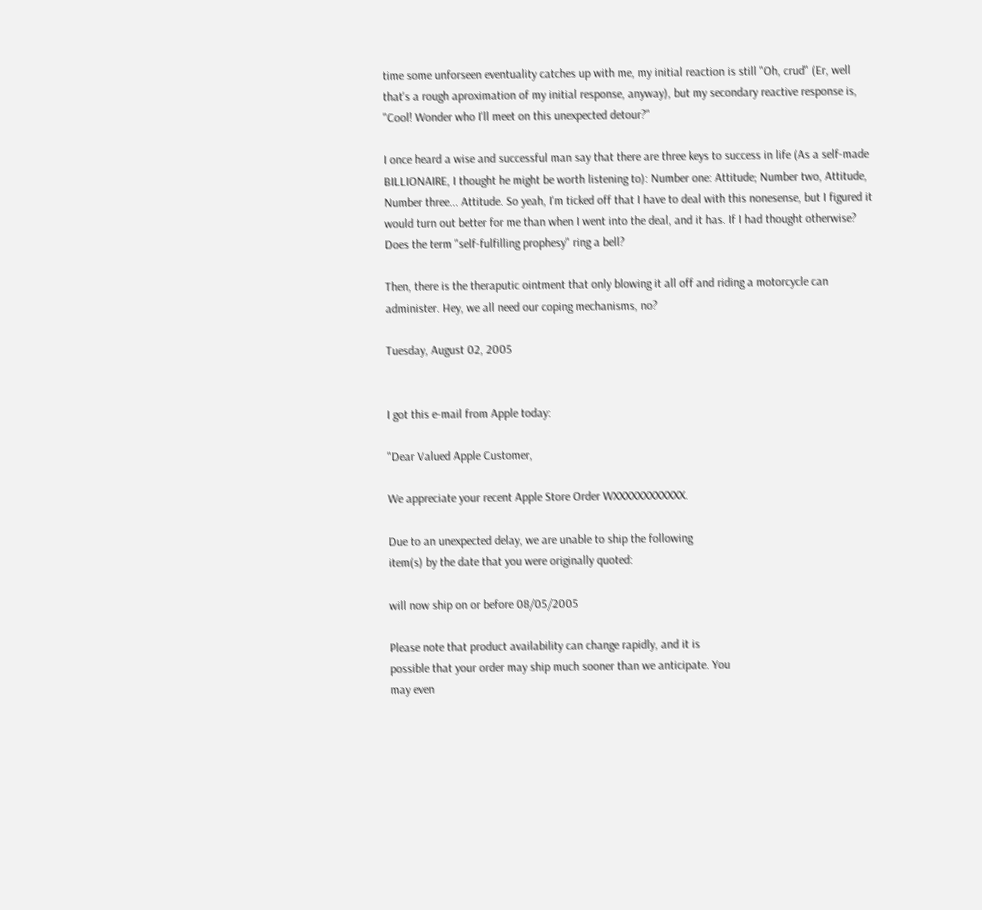time some unforseen eventuality catches up with me, my initial reaction is still "Oh, crud" (Er, well that's a rough aproximation of my initial response, anyway), but my secondary reactive response is, "Cool! Wonder who I'll meet on this unexpected detour?"

I once heard a wise and successful man say that there are three keys to success in life (As a self-made BILLIONAIRE, I thought he might be worth listening to): Number one: Attitude; Number two, Attitude, Number three... Attitude. So yeah, I'm ticked off that I have to deal with this nonesense, but I figured it would turn out better for me than when I went into the deal, and it has. If I had thought otherwise? Does the term "self-fulfilling prophesy" ring a bell?

Then, there is the theraputic ointment that only blowing it all off and riding a motorcycle can administer. Hey, we all need our coping mechanisms, no?

Tuesday, August 02, 2005


I got this e-mail from Apple today:

"Dear Valued Apple Customer,

We appreciate your recent Apple Store Order WXXXXXXXXXXXX.

Due to an unexpected delay, we are unable to ship the following
item(s) by the date that you were originally quoted:

will now ship on or before 08/05/2005

Please note that product availability can change rapidly, and it is
possible that your order may ship much sooner than we anticipate. You
may even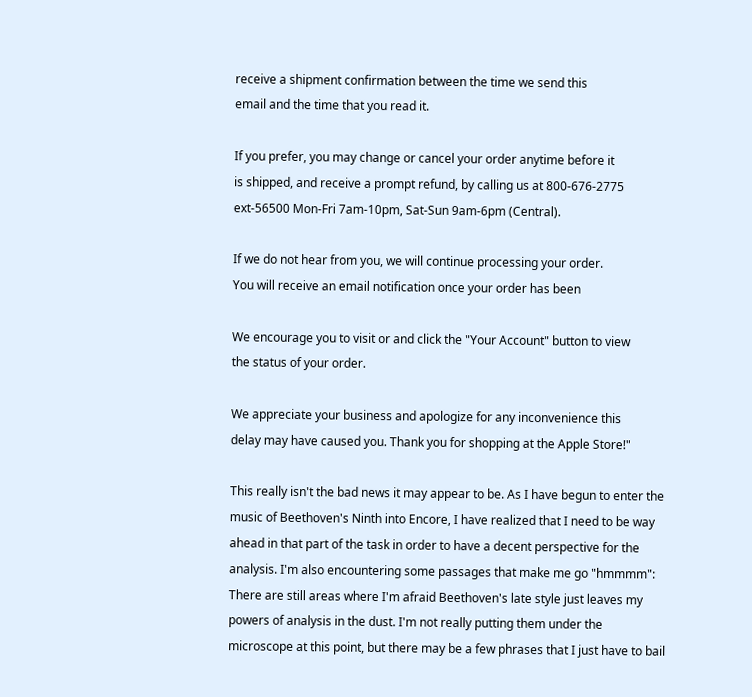receive a shipment confirmation between the time we send this
email and the time that you read it.

If you prefer, you may change or cancel your order anytime before it
is shipped, and receive a prompt refund, by calling us at 800-676-2775
ext-56500 Mon-Fri 7am-10pm, Sat-Sun 9am-6pm (Central).

If we do not hear from you, we will continue processing your order.
You will receive an email notification once your order has been

We encourage you to visit or and click the "Your Account" button to view
the status of your order.

We appreciate your business and apologize for any inconvenience this
delay may have caused you. Thank you for shopping at the Apple Store!"

This really isn't the bad news it may appear to be. As I have begun to enter the music of Beethoven's Ninth into Encore, I have realized that I need to be way ahead in that part of the task in order to have a decent perspective for the analysis. I'm also encountering some passages that make me go "hmmmm": There are still areas where I'm afraid Beethoven's late style just leaves my powers of analysis in the dust. I'm not really putting them under the microscope at this point, but there may be a few phrases that I just have to bail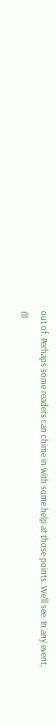out of. Perhaps some readers can chime in with some help at those points. We'll see. In any event, I'll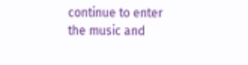continue to enter the music and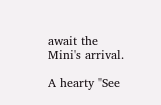await the Mini's arrival.

A hearty "See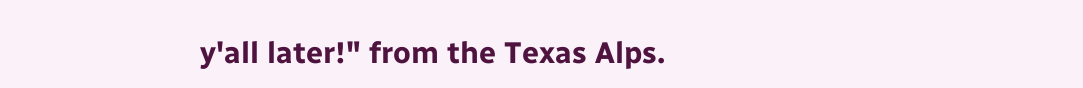y'all later!" from the Texas Alps.